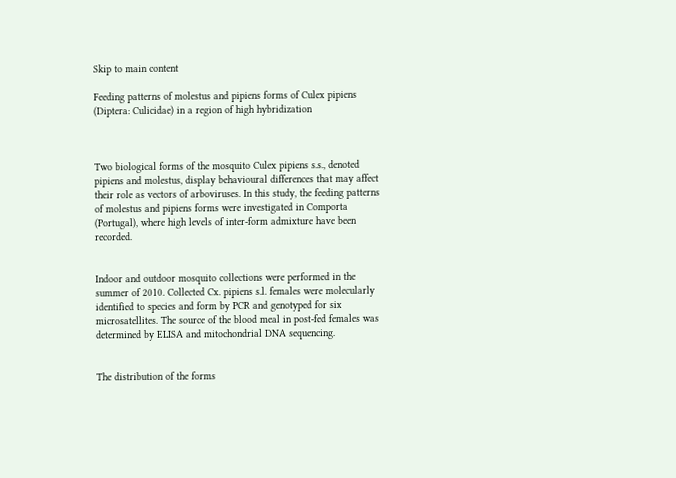Skip to main content

Feeding patterns of molestus and pipiens forms of Culex pipiens (Diptera: Culicidae) in a region of high hybridization



Two biological forms of the mosquito Culex pipiens s.s., denoted pipiens and molestus, display behavioural differences that may affect their role as vectors of arboviruses. In this study, the feeding patterns of molestus and pipiens forms were investigated in Comporta (Portugal), where high levels of inter-form admixture have been recorded.


Indoor and outdoor mosquito collections were performed in the summer of 2010. Collected Cx. pipiens s.l. females were molecularly identified to species and form by PCR and genotyped for six microsatellites. The source of the blood meal in post-fed females was determined by ELISA and mitochondrial DNA sequencing.


The distribution of the forms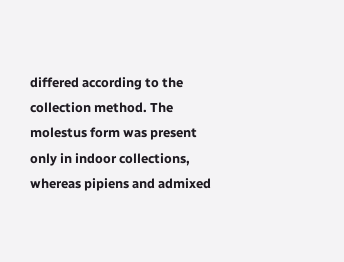differed according to the collection method. The molestus form was present only in indoor collections, whereas pipiens and admixed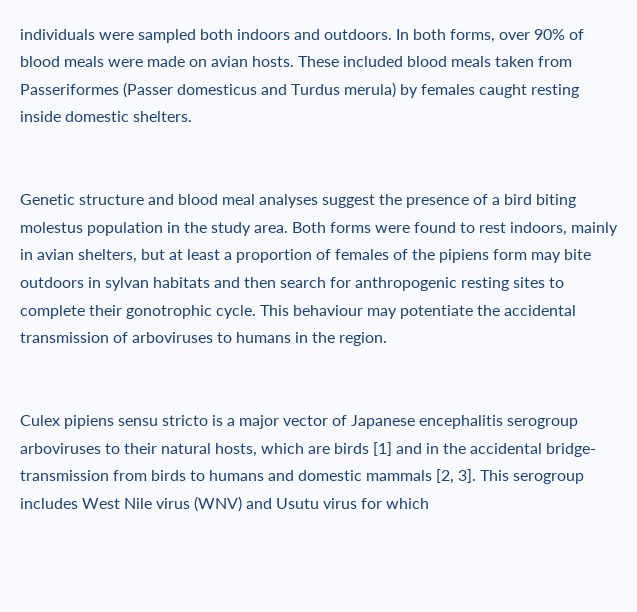individuals were sampled both indoors and outdoors. In both forms, over 90% of blood meals were made on avian hosts. These included blood meals taken from Passeriformes (Passer domesticus and Turdus merula) by females caught resting inside domestic shelters.


Genetic structure and blood meal analyses suggest the presence of a bird biting molestus population in the study area. Both forms were found to rest indoors, mainly in avian shelters, but at least a proportion of females of the pipiens form may bite outdoors in sylvan habitats and then search for anthropogenic resting sites to complete their gonotrophic cycle. This behaviour may potentiate the accidental transmission of arboviruses to humans in the region.


Culex pipiens sensu stricto is a major vector of Japanese encephalitis serogroup arboviruses to their natural hosts, which are birds [1] and in the accidental bridge-transmission from birds to humans and domestic mammals [2, 3]. This serogroup includes West Nile virus (WNV) and Usutu virus for which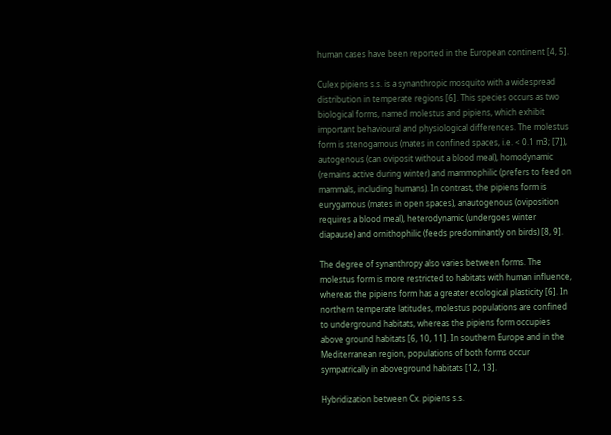human cases have been reported in the European continent [4, 5].

Culex pipiens s.s. is a synanthropic mosquito with a widespread distribution in temperate regions [6]. This species occurs as two biological forms, named molestus and pipiens, which exhibit important behavioural and physiological differences. The molestus form is stenogamous (mates in confined spaces, i.e. < 0.1 m3; [7]), autogenous (can oviposit without a blood meal), homodynamic (remains active during winter) and mammophilic (prefers to feed on mammals, including humans). In contrast, the pipiens form is eurygamous (mates in open spaces), anautogenous (oviposition requires a blood meal), heterodynamic (undergoes winter diapause) and ornithophilic (feeds predominantly on birds) [8, 9].

The degree of synanthropy also varies between forms. The molestus form is more restricted to habitats with human influence, whereas the pipiens form has a greater ecological plasticity [6]. In northern temperate latitudes, molestus populations are confined to underground habitats, whereas the pipiens form occupies above ground habitats [6, 10, 11]. In southern Europe and in the Mediterranean region, populations of both forms occur sympatrically in aboveground habitats [12, 13].

Hybridization between Cx. pipiens s.s.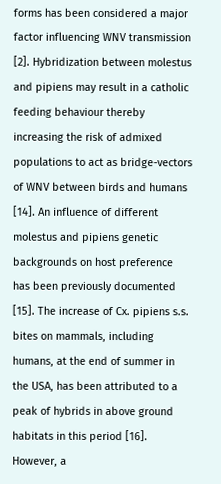forms has been considered a major factor influencing WNV transmission [2]. Hybridization between molestus and pipiens may result in a catholic feeding behaviour thereby increasing the risk of admixed populations to act as bridge-vectors of WNV between birds and humans [14]. An influence of different molestus and pipiens genetic backgrounds on host preference has been previously documented [15]. The increase of Cx. pipiens s.s. bites on mammals, including humans, at the end of summer in the USA, has been attributed to a peak of hybrids in above ground habitats in this period [16]. However, a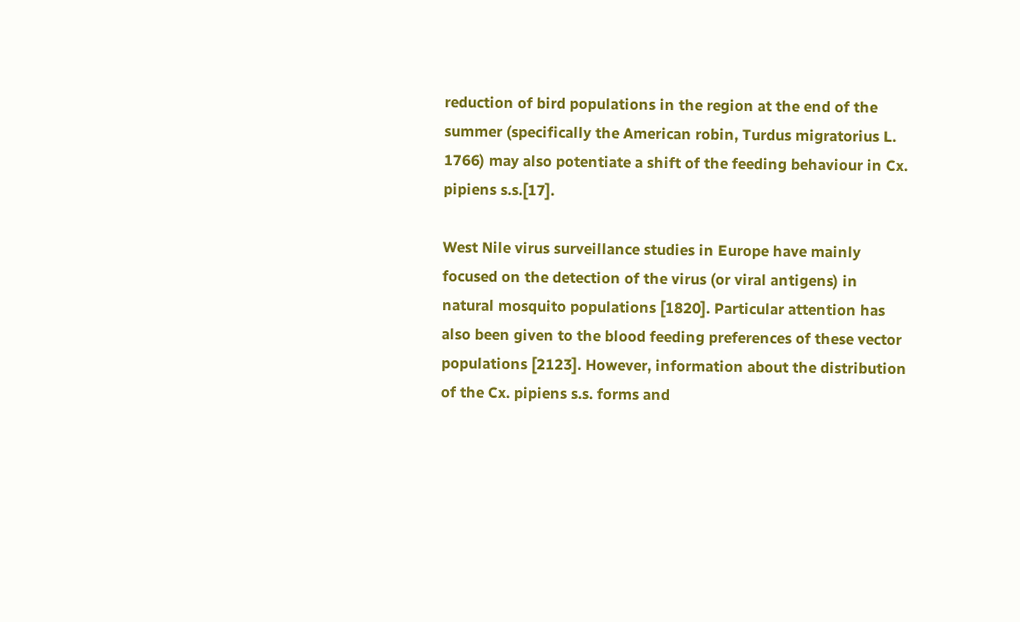reduction of bird populations in the region at the end of the summer (specifically the American robin, Turdus migratorius L. 1766) may also potentiate a shift of the feeding behaviour in Cx. pipiens s.s.[17].

West Nile virus surveillance studies in Europe have mainly focused on the detection of the virus (or viral antigens) in natural mosquito populations [1820]. Particular attention has also been given to the blood feeding preferences of these vector populations [2123]. However, information about the distribution of the Cx. pipiens s.s. forms and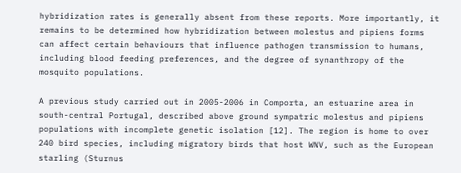hybridization rates is generally absent from these reports. More importantly, it remains to be determined how hybridization between molestus and pipiens forms can affect certain behaviours that influence pathogen transmission to humans, including blood feeding preferences, and the degree of synanthropy of the mosquito populations.

A previous study carried out in 2005-2006 in Comporta, an estuarine area in south-central Portugal, described above ground sympatric molestus and pipiens populations with incomplete genetic isolation [12]. The region is home to over 240 bird species, including migratory birds that host WNV, such as the European starling (Sturnus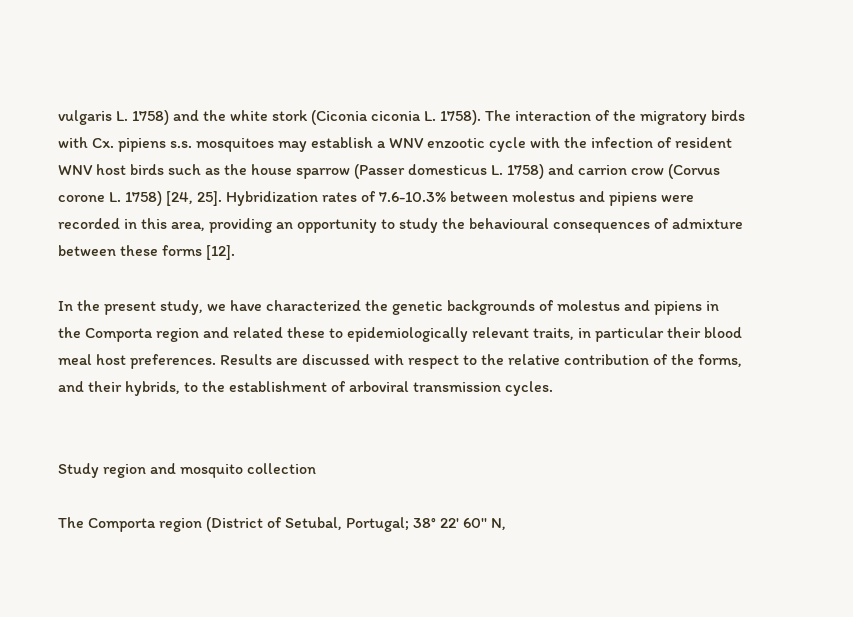vulgaris L. 1758) and the white stork (Ciconia ciconia L. 1758). The interaction of the migratory birds with Cx. pipiens s.s. mosquitoes may establish a WNV enzootic cycle with the infection of resident WNV host birds such as the house sparrow (Passer domesticus L. 1758) and carrion crow (Corvus corone L. 1758) [24, 25]. Hybridization rates of 7.6-10.3% between molestus and pipiens were recorded in this area, providing an opportunity to study the behavioural consequences of admixture between these forms [12].

In the present study, we have characterized the genetic backgrounds of molestus and pipiens in the Comporta region and related these to epidemiologically relevant traits, in particular their blood meal host preferences. Results are discussed with respect to the relative contribution of the forms, and their hybrids, to the establishment of arboviral transmission cycles.


Study region and mosquito collection

The Comporta region (District of Setubal, Portugal; 38° 22' 60'' N,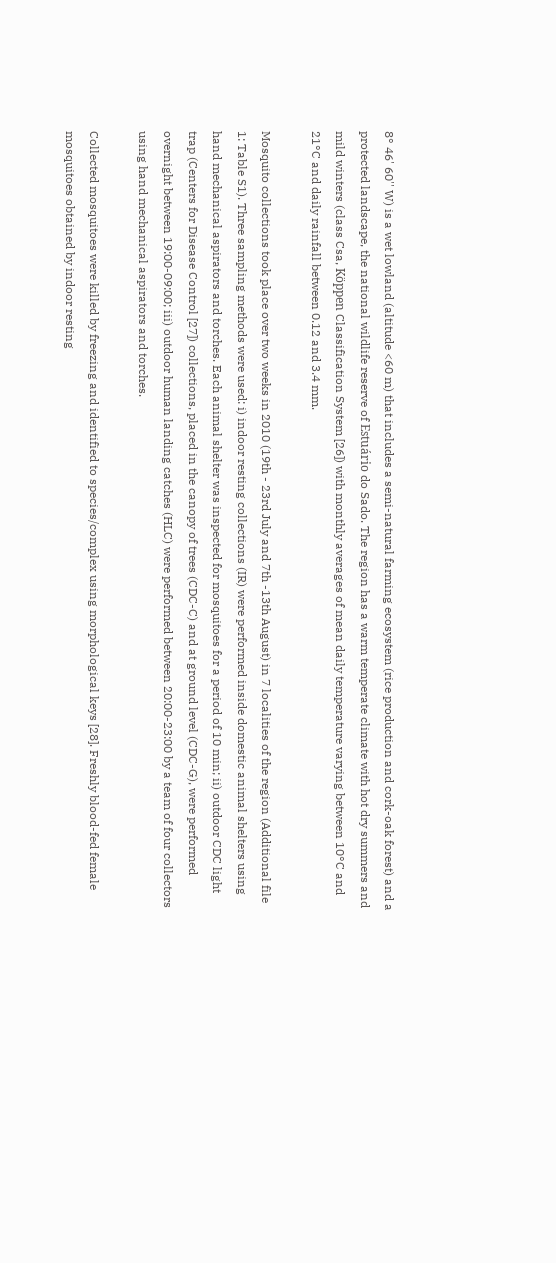8° 46' 60'' W) is a wet lowland (altitude <60 m) that includes a semi-natural farming ecosystem (rice production and cork-oak forest) and a protected landscape, the national wildlife reserve of Estuário do Sado. The region has a warm temperate climate with hot dry summers and mild winters (class Csa, Köppen Classification System [26]) with monthly averages of mean daily temperature varying between 10°C and 21°C and daily rainfall between 0.12 and 3.4 mm.

Mosquito collections took place over two weeks in 2010 (19th - 23rd July and 7th -13th August) in 7 localities of the region (Additional file 1: Table S1). Three sampling methods were used: i) indoor resting collections (IR) were performed inside domestic animal shelters using hand mechanical aspirators and torches. Each animal shelter was inspected for mosquitoes for a period of 10 min; ii) outdoor CDC light trap (Centers for Disease Control [27]) collections, placed in the canopy of trees (CDC-C) and at ground level (CDC-G), were performed overnight between 19:00-09:00; iii) outdoor human landing catches (HLC) were performed between 20:00-23:00 by a team of four collectors using hand mechanical aspirators and torches.

Collected mosquitoes were killed by freezing and identified to species/complex using morphological keys [28]. Freshly blood-fed female mosquitoes obtained by indoor resting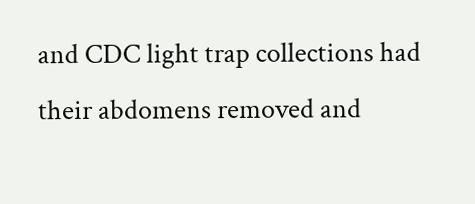and CDC light trap collections had their abdomens removed and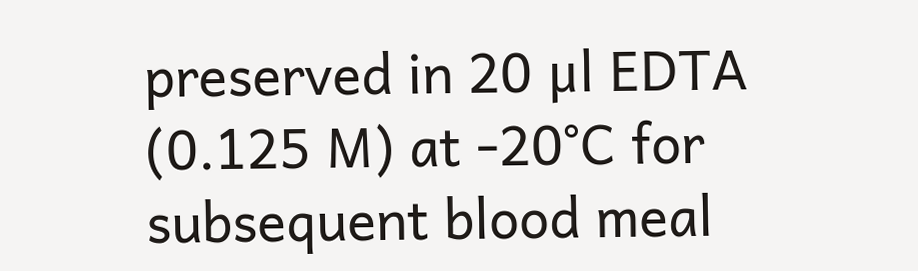preserved in 20 μl EDTA (0.125 M) at -20°C for subsequent blood meal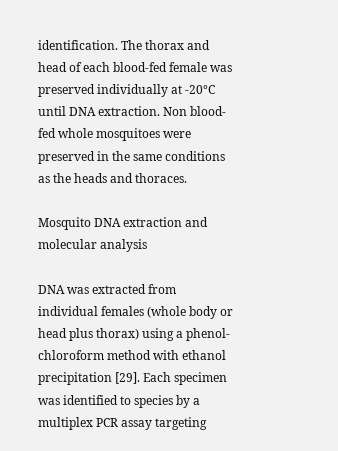identification. The thorax and head of each blood-fed female was preserved individually at -20°C until DNA extraction. Non blood-fed whole mosquitoes were preserved in the same conditions as the heads and thoraces.

Mosquito DNA extraction and molecular analysis

DNA was extracted from individual females (whole body or head plus thorax) using a phenol-chloroform method with ethanol precipitation [29]. Each specimen was identified to species by a multiplex PCR assay targeting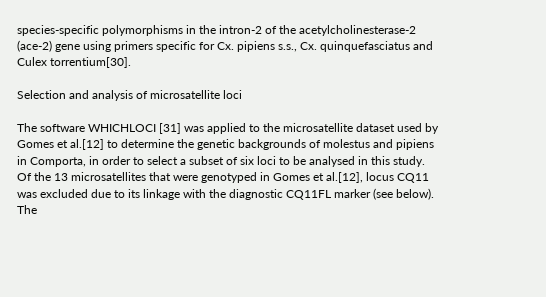species-specific polymorphisms in the intron-2 of the acetylcholinesterase-2 (ace-2) gene using primers specific for Cx. pipiens s.s., Cx. quinquefasciatus and Culex torrentium[30].

Selection and analysis of microsatellite loci

The software WHICHLOCI [31] was applied to the microsatellite dataset used by Gomes et al.[12] to determine the genetic backgrounds of molestus and pipiens in Comporta, in order to select a subset of six loci to be analysed in this study. Of the 13 microsatellites that were genotyped in Gomes et al.[12], locus CQ11 was excluded due to its linkage with the diagnostic CQ11FL marker (see below). The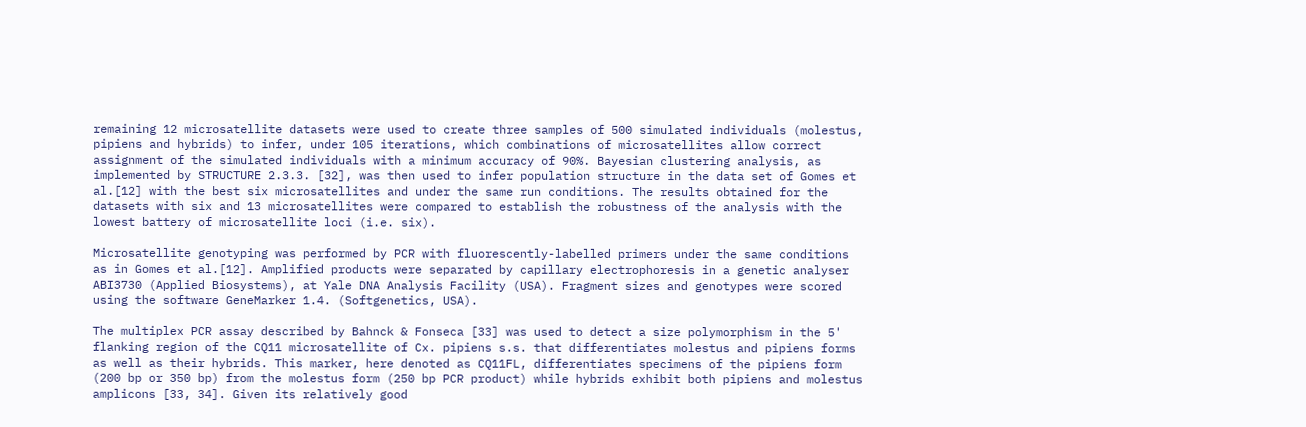remaining 12 microsatellite datasets were used to create three samples of 500 simulated individuals (molestus, pipiens and hybrids) to infer, under 105 iterations, which combinations of microsatellites allow correct assignment of the simulated individuals with a minimum accuracy of 90%. Bayesian clustering analysis, as implemented by STRUCTURE 2.3.3. [32], was then used to infer population structure in the data set of Gomes et al.[12] with the best six microsatellites and under the same run conditions. The results obtained for the datasets with six and 13 microsatellites were compared to establish the robustness of the analysis with the lowest battery of microsatellite loci (i.e. six).

Microsatellite genotyping was performed by PCR with fluorescently-labelled primers under the same conditions as in Gomes et al.[12]. Amplified products were separated by capillary electrophoresis in a genetic analyser ABI3730 (Applied Biosystems), at Yale DNA Analysis Facility (USA). Fragment sizes and genotypes were scored using the software GeneMarker 1.4. (Softgenetics, USA).

The multiplex PCR assay described by Bahnck & Fonseca [33] was used to detect a size polymorphism in the 5' flanking region of the CQ11 microsatellite of Cx. pipiens s.s. that differentiates molestus and pipiens forms as well as their hybrids. This marker, here denoted as CQ11FL, differentiates specimens of the pipiens form (200 bp or 350 bp) from the molestus form (250 bp PCR product) while hybrids exhibit both pipiens and molestus amplicons [33, 34]. Given its relatively good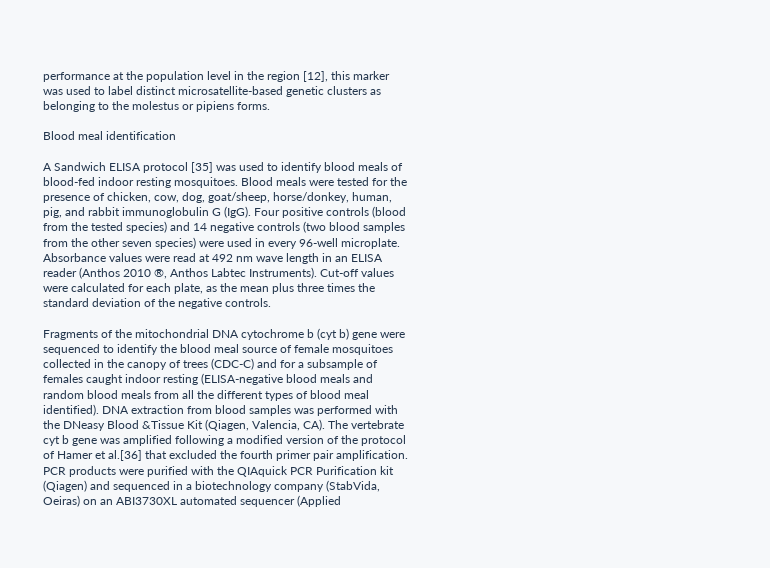performance at the population level in the region [12], this marker was used to label distinct microsatellite-based genetic clusters as belonging to the molestus or pipiens forms.

Blood meal identification

A Sandwich ELISA protocol [35] was used to identify blood meals of blood-fed indoor resting mosquitoes. Blood meals were tested for the presence of chicken, cow, dog, goat/sheep, horse/donkey, human, pig, and rabbit immunoglobulin G (IgG). Four positive controls (blood from the tested species) and 14 negative controls (two blood samples from the other seven species) were used in every 96-well microplate. Absorbance values were read at 492 nm wave length in an ELISA reader (Anthos 2010 ®, Anthos Labtec Instruments). Cut-off values were calculated for each plate, as the mean plus three times the standard deviation of the negative controls.

Fragments of the mitochondrial DNA cytochrome b (cyt b) gene were sequenced to identify the blood meal source of female mosquitoes collected in the canopy of trees (CDC-C) and for a subsample of females caught indoor resting (ELISA-negative blood meals and random blood meals from all the different types of blood meal identified). DNA extraction from blood samples was performed with the DNeasy Blood &Tissue Kit (Qiagen, Valencia, CA). The vertebrate cyt b gene was amplified following a modified version of the protocol of Hamer et al.[36] that excluded the fourth primer pair amplification. PCR products were purified with the QIAquick PCR Purification kit (Qiagen) and sequenced in a biotechnology company (StabVida, Oeiras) on an ABI3730XL automated sequencer (Applied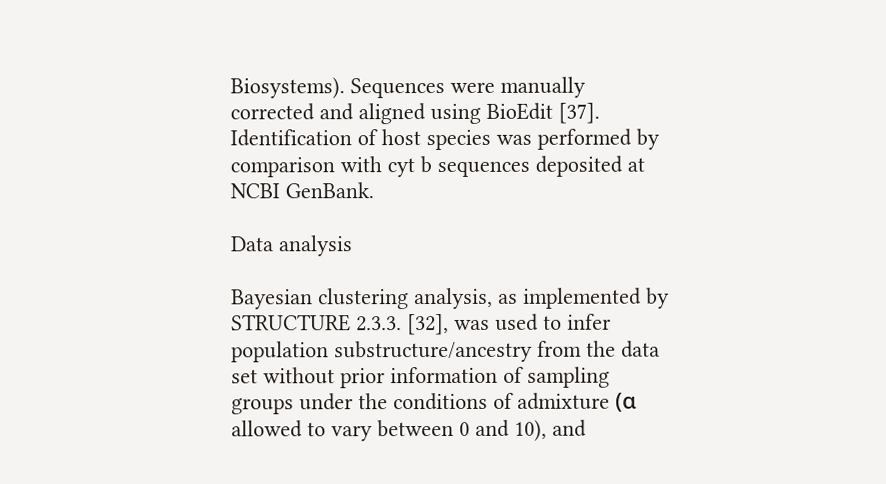Biosystems). Sequences were manually corrected and aligned using BioEdit [37]. Identification of host species was performed by comparison with cyt b sequences deposited at NCBI GenBank.

Data analysis

Bayesian clustering analysis, as implemented by STRUCTURE 2.3.3. [32], was used to infer population substructure/ancestry from the data set without prior information of sampling groups under the conditions of admixture (α allowed to vary between 0 and 10), and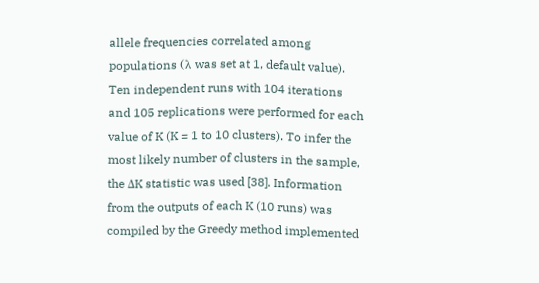allele frequencies correlated among populations (λ was set at 1, default value). Ten independent runs with 104 iterations and 105 replications were performed for each value of K (K = 1 to 10 clusters). To infer the most likely number of clusters in the sample, the ΔK statistic was used [38]. Information from the outputs of each K (10 runs) was compiled by the Greedy method implemented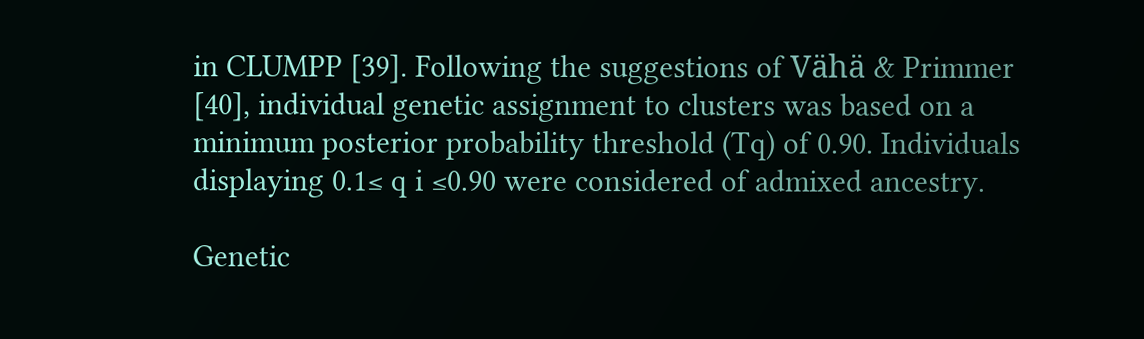in CLUMPP [39]. Following the suggestions of Vähä & Primmer [40], individual genetic assignment to clusters was based on a minimum posterior probability threshold (Tq) of 0.90. Individuals displaying 0.1≤ q i ≤0.90 were considered of admixed ancestry.

Genetic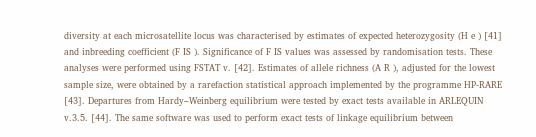diversity at each microsatellite locus was characterised by estimates of expected heterozygosity (H e ) [41] and inbreeding coefficient (F IS ). Significance of F IS values was assessed by randomisation tests. These analyses were performed using FSTAT v. [42]. Estimates of allele richness (A R ), adjusted for the lowest sample size, were obtained by a rarefaction statistical approach implemented by the programme HP-RARE [43]. Departures from Hardy–Weinberg equilibrium were tested by exact tests available in ARLEQUIN v.3.5. [44]. The same software was used to perform exact tests of linkage equilibrium between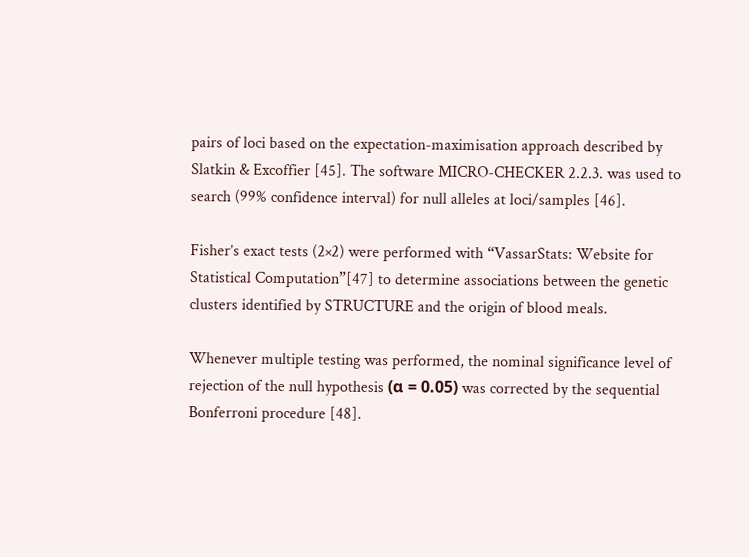pairs of loci based on the expectation-maximisation approach described by Slatkin & Excoffier [45]. The software MICRO-CHECKER 2.2.3. was used to search (99% confidence interval) for null alleles at loci/samples [46].

Fisher’s exact tests (2×2) were performed with “VassarStats: Website for Statistical Computation”[47] to determine associations between the genetic clusters identified by STRUCTURE and the origin of blood meals.

Whenever multiple testing was performed, the nominal significance level of rejection of the null hypothesis (α = 0.05) was corrected by the sequential Bonferroni procedure [48].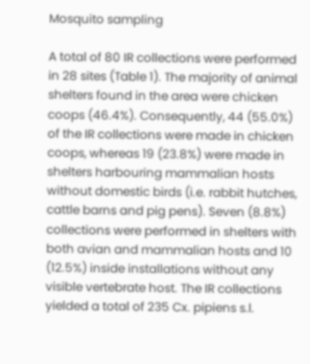Mosquito sampling

A total of 80 IR collections were performed in 28 sites (Table 1). The majority of animal shelters found in the area were chicken coops (46.4%). Consequently, 44 (55.0%) of the IR collections were made in chicken coops, whereas 19 (23.8%) were made in shelters harbouring mammalian hosts without domestic birds (i.e. rabbit hutches, cattle barns and pig pens). Seven (8.8%) collections were performed in shelters with both avian and mammalian hosts and 10 (12.5%) inside installations without any visible vertebrate host. The IR collections yielded a total of 235 Cx. pipiens s.l.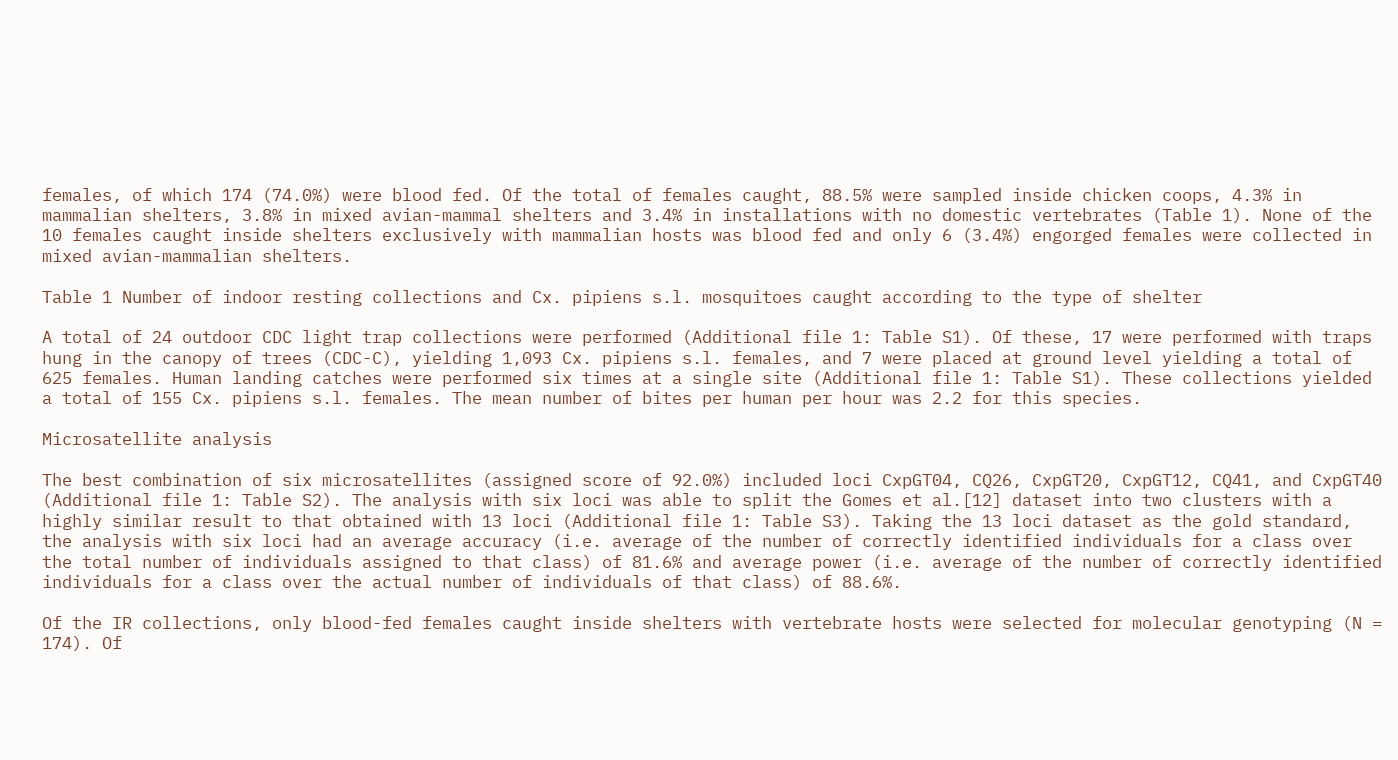females, of which 174 (74.0%) were blood fed. Of the total of females caught, 88.5% were sampled inside chicken coops, 4.3% in mammalian shelters, 3.8% in mixed avian-mammal shelters and 3.4% in installations with no domestic vertebrates (Table 1). None of the 10 females caught inside shelters exclusively with mammalian hosts was blood fed and only 6 (3.4%) engorged females were collected in mixed avian-mammalian shelters.

Table 1 Number of indoor resting collections and Cx. pipiens s.l. mosquitoes caught according to the type of shelter

A total of 24 outdoor CDC light trap collections were performed (Additional file 1: Table S1). Of these, 17 were performed with traps hung in the canopy of trees (CDC-C), yielding 1,093 Cx. pipiens s.l. females, and 7 were placed at ground level yielding a total of 625 females. Human landing catches were performed six times at a single site (Additional file 1: Table S1). These collections yielded a total of 155 Cx. pipiens s.l. females. The mean number of bites per human per hour was 2.2 for this species.

Microsatellite analysis

The best combination of six microsatellites (assigned score of 92.0%) included loci CxpGT04, CQ26, CxpGT20, CxpGT12, CQ41, and CxpGT40 (Additional file 1: Table S2). The analysis with six loci was able to split the Gomes et al.[12] dataset into two clusters with a highly similar result to that obtained with 13 loci (Additional file 1: Table S3). Taking the 13 loci dataset as the gold standard, the analysis with six loci had an average accuracy (i.e. average of the number of correctly identified individuals for a class over the total number of individuals assigned to that class) of 81.6% and average power (i.e. average of the number of correctly identified individuals for a class over the actual number of individuals of that class) of 88.6%.

Of the IR collections, only blood-fed females caught inside shelters with vertebrate hosts were selected for molecular genotyping (N = 174). Of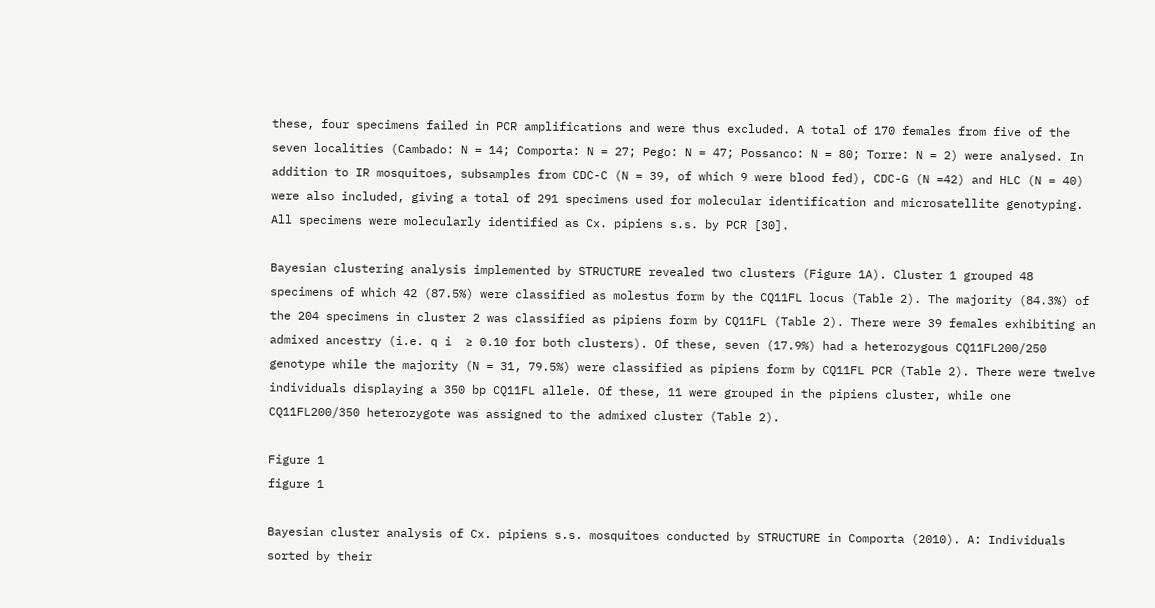these, four specimens failed in PCR amplifications and were thus excluded. A total of 170 females from five of the seven localities (Cambado: N = 14; Comporta: N = 27; Pego: N = 47; Possanco: N = 80; Torre: N = 2) were analysed. In addition to IR mosquitoes, subsamples from CDC-C (N = 39, of which 9 were blood fed), CDC-G (N =42) and HLC (N = 40) were also included, giving a total of 291 specimens used for molecular identification and microsatellite genotyping. All specimens were molecularly identified as Cx. pipiens s.s. by PCR [30].

Bayesian clustering analysis implemented by STRUCTURE revealed two clusters (Figure 1A). Cluster 1 grouped 48 specimens of which 42 (87.5%) were classified as molestus form by the CQ11FL locus (Table 2). The majority (84.3%) of the 204 specimens in cluster 2 was classified as pipiens form by CQ11FL (Table 2). There were 39 females exhibiting an admixed ancestry (i.e. q i  ≥ 0.10 for both clusters). Of these, seven (17.9%) had a heterozygous CQ11FL200/250 genotype while the majority (N = 31, 79.5%) were classified as pipiens form by CQ11FL PCR (Table 2). There were twelve individuals displaying a 350 bp CQ11FL allele. Of these, 11 were grouped in the pipiens cluster, while one CQ11FL200/350 heterozygote was assigned to the admixed cluster (Table 2).

Figure 1
figure 1

Bayesian cluster analysis of Cx. pipiens s.s. mosquitoes conducted by STRUCTURE in Comporta (2010). A: Individuals sorted by their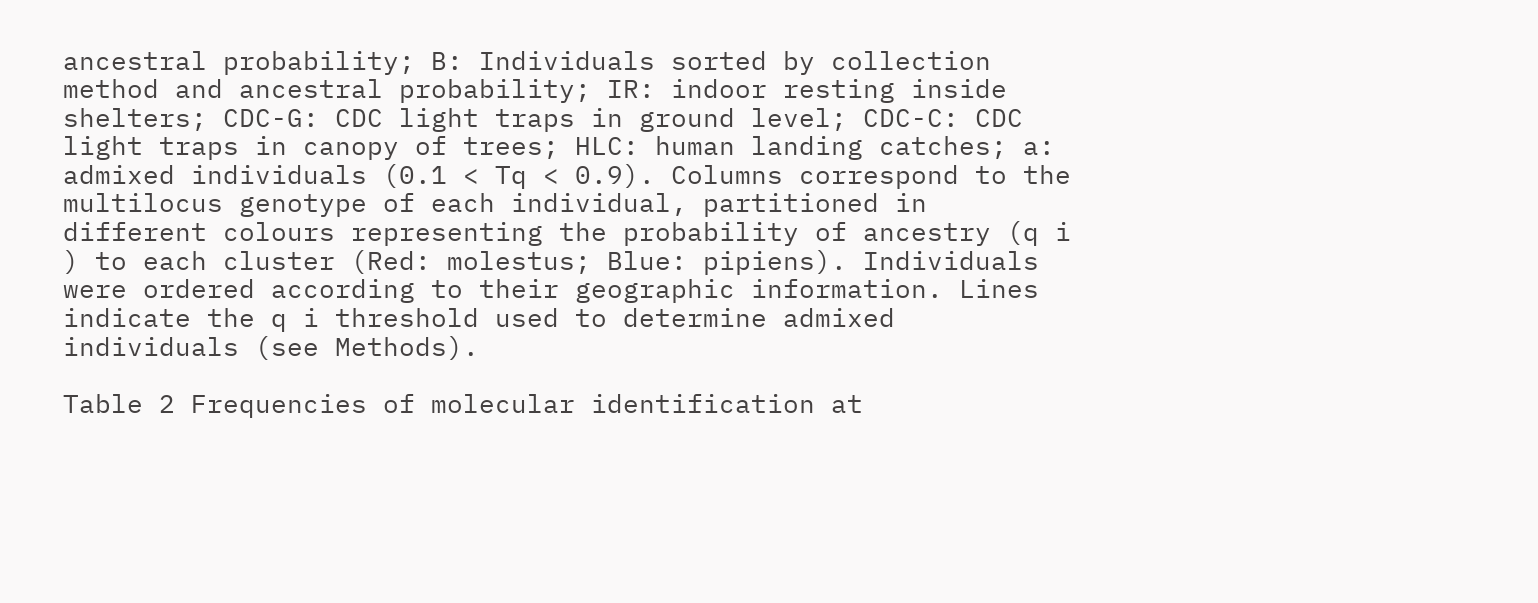ancestral probability; B: Individuals sorted by collection method and ancestral probability; IR: indoor resting inside shelters; CDC-G: CDC light traps in ground level; CDC-C: CDC light traps in canopy of trees; HLC: human landing catches; a: admixed individuals (0.1 < Tq < 0.9). Columns correspond to the multilocus genotype of each individual, partitioned in different colours representing the probability of ancestry (q i ) to each cluster (Red: molestus; Blue: pipiens). Individuals were ordered according to their geographic information. Lines indicate the q i threshold used to determine admixed individuals (see Methods).

Table 2 Frequencies of molecular identification at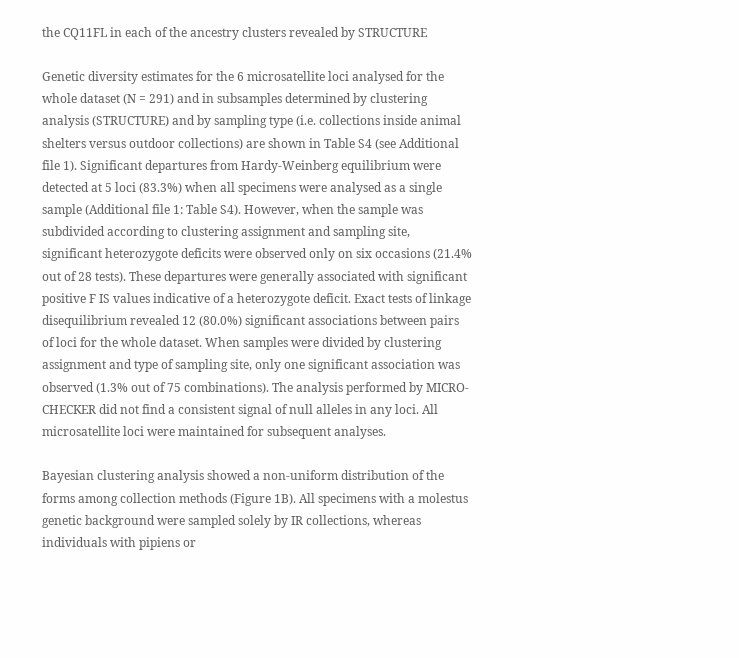the CQ11FL in each of the ancestry clusters revealed by STRUCTURE

Genetic diversity estimates for the 6 microsatellite loci analysed for the whole dataset (N = 291) and in subsamples determined by clustering analysis (STRUCTURE) and by sampling type (i.e. collections inside animal shelters versus outdoor collections) are shown in Table S4 (see Additional file 1). Significant departures from Hardy-Weinberg equilibrium were detected at 5 loci (83.3%) when all specimens were analysed as a single sample (Additional file 1: Table S4). However, when the sample was subdivided according to clustering assignment and sampling site, significant heterozygote deficits were observed only on six occasions (21.4% out of 28 tests). These departures were generally associated with significant positive F IS values indicative of a heterozygote deficit. Exact tests of linkage disequilibrium revealed 12 (80.0%) significant associations between pairs of loci for the whole dataset. When samples were divided by clustering assignment and type of sampling site, only one significant association was observed (1.3% out of 75 combinations). The analysis performed by MICRO-CHECKER did not find a consistent signal of null alleles in any loci. All microsatellite loci were maintained for subsequent analyses.

Bayesian clustering analysis showed a non-uniform distribution of the forms among collection methods (Figure 1B). All specimens with a molestus genetic background were sampled solely by IR collections, whereas individuals with pipiens or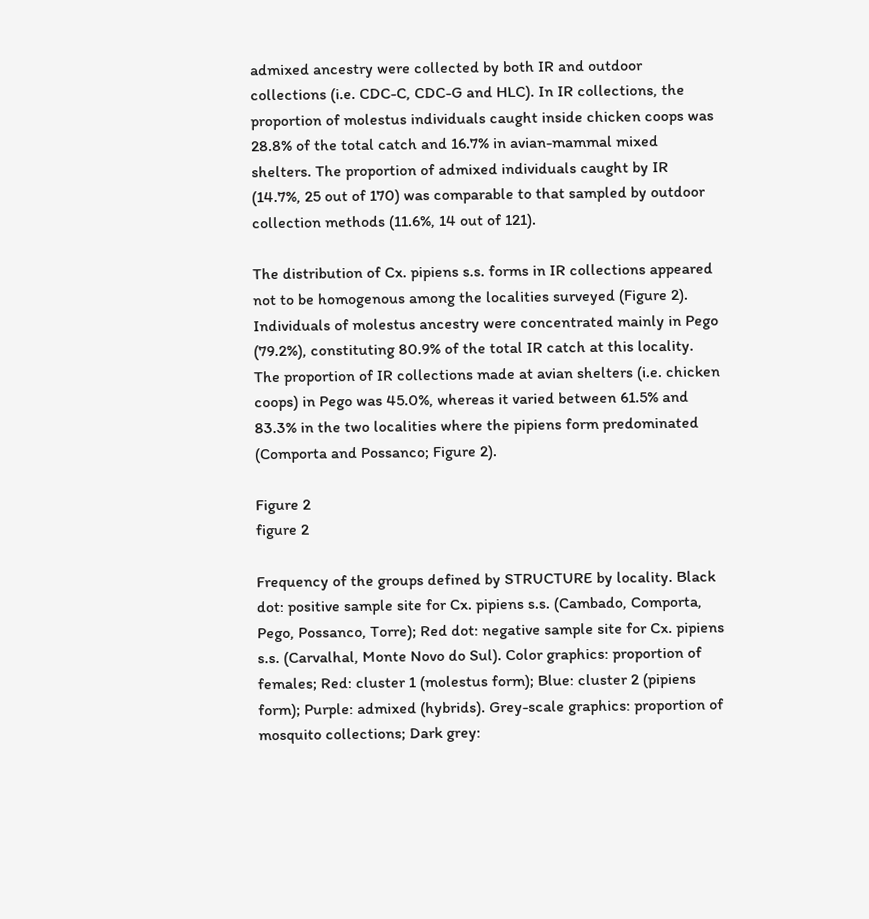admixed ancestry were collected by both IR and outdoor collections (i.e. CDC-C, CDC-G and HLC). In IR collections, the proportion of molestus individuals caught inside chicken coops was 28.8% of the total catch and 16.7% in avian-mammal mixed shelters. The proportion of admixed individuals caught by IR (14.7%, 25 out of 170) was comparable to that sampled by outdoor collection methods (11.6%, 14 out of 121).

The distribution of Cx. pipiens s.s. forms in IR collections appeared not to be homogenous among the localities surveyed (Figure 2). Individuals of molestus ancestry were concentrated mainly in Pego (79.2%), constituting 80.9% of the total IR catch at this locality. The proportion of IR collections made at avian shelters (i.e. chicken coops) in Pego was 45.0%, whereas it varied between 61.5% and 83.3% in the two localities where the pipiens form predominated (Comporta and Possanco; Figure 2).

Figure 2
figure 2

Frequency of the groups defined by STRUCTURE by locality. Black dot: positive sample site for Cx. pipiens s.s. (Cambado, Comporta, Pego, Possanco, Torre); Red dot: negative sample site for Cx. pipiens s.s. (Carvalhal, Monte Novo do Sul). Color graphics: proportion of females; Red: cluster 1 (molestus form); Blue: cluster 2 (pipiens form); Purple: admixed (hybrids). Grey-scale graphics: proportion of mosquito collections; Dark grey: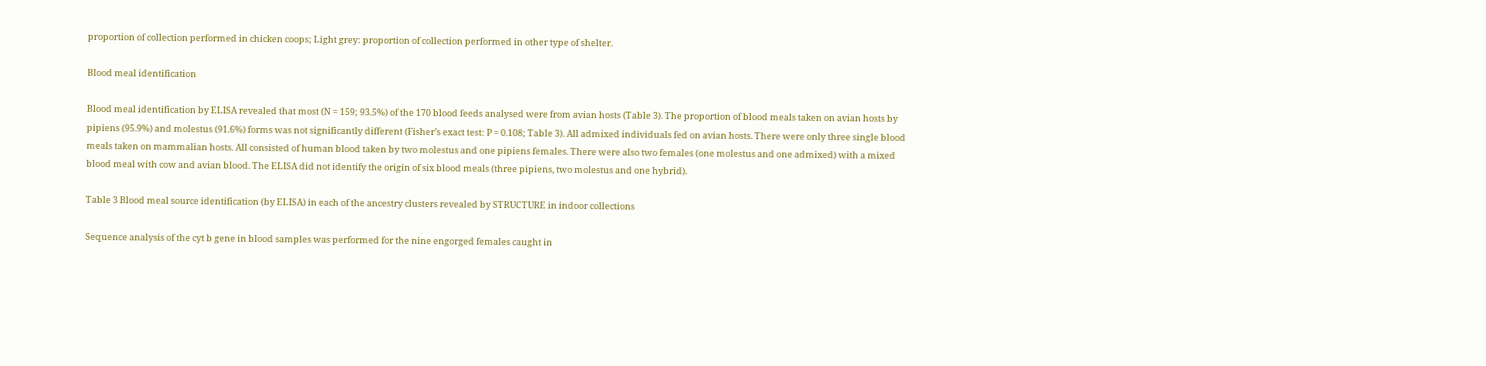proportion of collection performed in chicken coops; Light grey: proportion of collection performed in other type of shelter.

Blood meal identification

Blood meal identification by ELISA revealed that most (N = 159; 93.5%) of the 170 blood feeds analysed were from avian hosts (Table 3). The proportion of blood meals taken on avian hosts by pipiens (95.9%) and molestus (91.6%) forms was not significantly different (Fisher’s exact test: P = 0.108; Table 3). All admixed individuals fed on avian hosts. There were only three single blood meals taken on mammalian hosts. All consisted of human blood taken by two molestus and one pipiens females. There were also two females (one molestus and one admixed) with a mixed blood meal with cow and avian blood. The ELISA did not identify the origin of six blood meals (three pipiens, two molestus and one hybrid).

Table 3 Blood meal source identification (by ELISA) in each of the ancestry clusters revealed by STRUCTURE in indoor collections

Sequence analysis of the cyt b gene in blood samples was performed for the nine engorged females caught in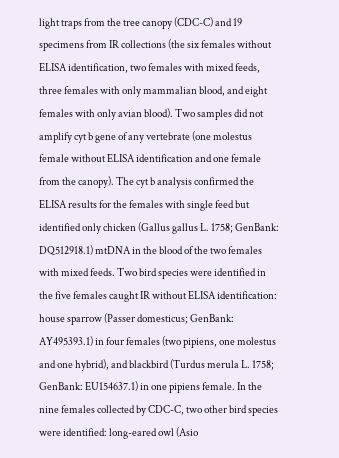light traps from the tree canopy (CDC-C) and 19 specimens from IR collections (the six females without ELISA identification, two females with mixed feeds, three females with only mammalian blood, and eight females with only avian blood). Two samples did not amplify cyt b gene of any vertebrate (one molestus female without ELISA identification and one female from the canopy). The cyt b analysis confirmed the ELISA results for the females with single feed but identified only chicken (Gallus gallus L. 1758; GenBank: DQ512918.1) mtDNA in the blood of the two females with mixed feeds. Two bird species were identified in the five females caught IR without ELISA identification: house sparrow (Passer domesticus; GenBank: AY495393.1) in four females (two pipiens, one molestus and one hybrid), and blackbird (Turdus merula L. 1758; GenBank: EU154637.1) in one pipiens female. In the nine females collected by CDC-C, two other bird species were identified: long-eared owl (Asio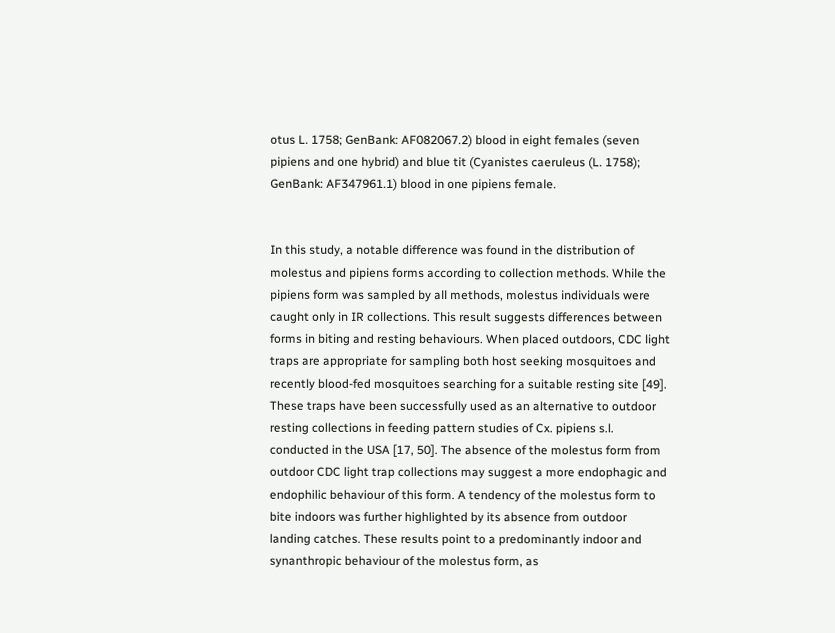otus L. 1758; GenBank: AF082067.2) blood in eight females (seven pipiens and one hybrid) and blue tit (Cyanistes caeruleus (L. 1758); GenBank: AF347961.1) blood in one pipiens female.


In this study, a notable difference was found in the distribution of molestus and pipiens forms according to collection methods. While the pipiens form was sampled by all methods, molestus individuals were caught only in IR collections. This result suggests differences between forms in biting and resting behaviours. When placed outdoors, CDC light traps are appropriate for sampling both host seeking mosquitoes and recently blood-fed mosquitoes searching for a suitable resting site [49]. These traps have been successfully used as an alternative to outdoor resting collections in feeding pattern studies of Cx. pipiens s.l. conducted in the USA [17, 50]. The absence of the molestus form from outdoor CDC light trap collections may suggest a more endophagic and endophilic behaviour of this form. A tendency of the molestus form to bite indoors was further highlighted by its absence from outdoor landing catches. These results point to a predominantly indoor and synanthropic behaviour of the molestus form, as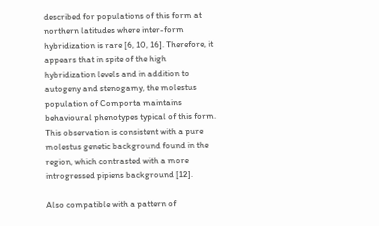described for populations of this form at northern latitudes where inter-form hybridization is rare [6, 10, 16]. Therefore, it appears that in spite of the high hybridization levels and in addition to autogeny and stenogamy, the molestus population of Comporta maintains behavioural phenotypes typical of this form. This observation is consistent with a pure molestus genetic background found in the region, which contrasted with a more introgressed pipiens background [12].

Also compatible with a pattern of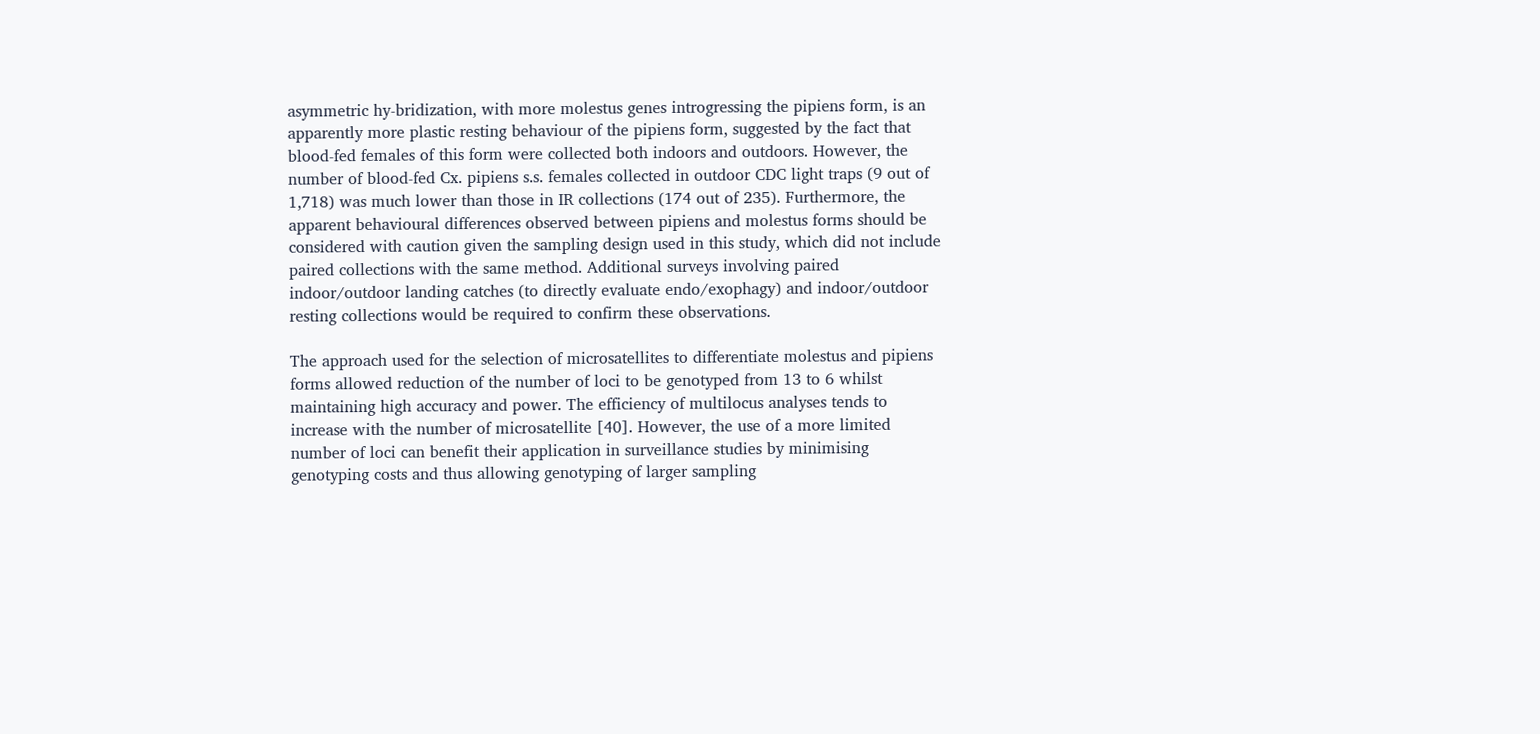asymmetric hy-bridization, with more molestus genes introgressing the pipiens form, is an apparently more plastic resting behaviour of the pipiens form, suggested by the fact that blood-fed females of this form were collected both indoors and outdoors. However, the number of blood-fed Cx. pipiens s.s. females collected in outdoor CDC light traps (9 out of 1,718) was much lower than those in IR collections (174 out of 235). Furthermore, the apparent behavioural differences observed between pipiens and molestus forms should be considered with caution given the sampling design used in this study, which did not include paired collections with the same method. Additional surveys involving paired indoor/outdoor landing catches (to directly evaluate endo/exophagy) and indoor/outdoor resting collections would be required to confirm these observations.

The approach used for the selection of microsatellites to differentiate molestus and pipiens forms allowed reduction of the number of loci to be genotyped from 13 to 6 whilst maintaining high accuracy and power. The efficiency of multilocus analyses tends to increase with the number of microsatellite [40]. However, the use of a more limited number of loci can benefit their application in surveillance studies by minimising genotyping costs and thus allowing genotyping of larger sampling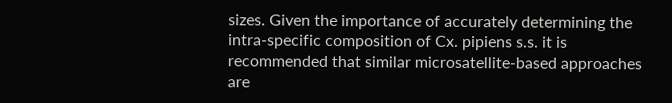sizes. Given the importance of accurately determining the intra-specific composition of Cx. pipiens s.s. it is recommended that similar microsatellite-based approaches are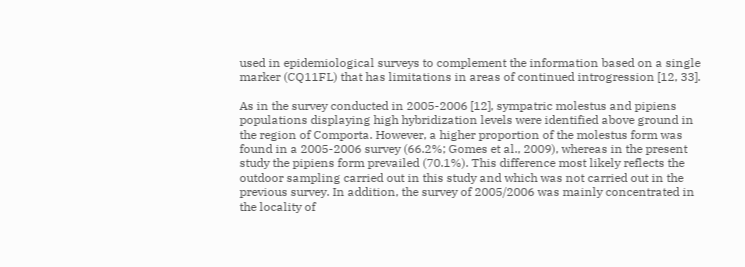used in epidemiological surveys to complement the information based on a single marker (CQ11FL) that has limitations in areas of continued introgression [12, 33].

As in the survey conducted in 2005-2006 [12], sympatric molestus and pipiens populations displaying high hybridization levels were identified above ground in the region of Comporta. However, a higher proportion of the molestus form was found in a 2005-2006 survey (66.2%; Gomes et al., 2009), whereas in the present study the pipiens form prevailed (70.1%). This difference most likely reflects the outdoor sampling carried out in this study and which was not carried out in the previous survey. In addition, the survey of 2005/2006 was mainly concentrated in the locality of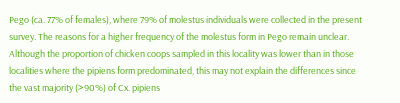Pego (ca. 77% of females), where 79% of molestus individuals were collected in the present survey. The reasons for a higher frequency of the molestus form in Pego remain unclear. Although the proportion of chicken coops sampled in this locality was lower than in those localities where the pipiens form predominated, this may not explain the differences since the vast majority (>90%) of Cx. pipiens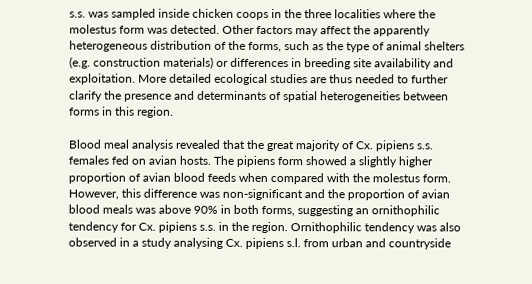s.s. was sampled inside chicken coops in the three localities where the molestus form was detected. Other factors may affect the apparently heterogeneous distribution of the forms, such as the type of animal shelters (e.g. construction materials) or differences in breeding site availability and exploitation. More detailed ecological studies are thus needed to further clarify the presence and determinants of spatial heterogeneities between forms in this region.

Blood meal analysis revealed that the great majority of Cx. pipiens s.s. females fed on avian hosts. The pipiens form showed a slightly higher proportion of avian blood feeds when compared with the molestus form. However, this difference was non-significant and the proportion of avian blood meals was above 90% in both forms, suggesting an ornithophilic tendency for Cx. pipiens s.s. in the region. Ornithophilic tendency was also observed in a study analysing Cx. pipiens s.l. from urban and countryside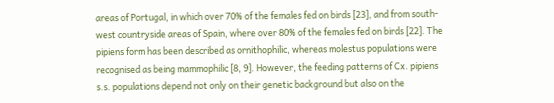areas of Portugal, in which over 70% of the females fed on birds [23], and from south-west countryside areas of Spain, where over 80% of the females fed on birds [22]. The pipiens form has been described as ornithophilic, whereas molestus populations were recognised as being mammophilic [8, 9]. However, the feeding patterns of Cx. pipiens s.s. populations depend not only on their genetic background but also on the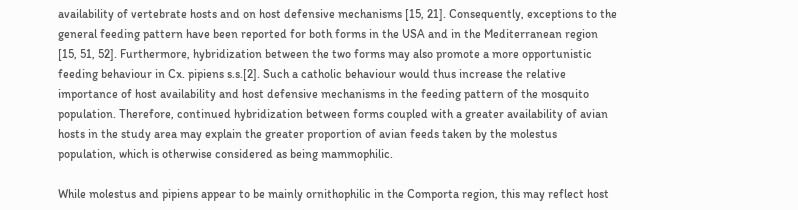availability of vertebrate hosts and on host defensive mechanisms [15, 21]. Consequently, exceptions to the general feeding pattern have been reported for both forms in the USA and in the Mediterranean region [15, 51, 52]. Furthermore, hybridization between the two forms may also promote a more opportunistic feeding behaviour in Cx. pipiens s.s.[2]. Such a catholic behaviour would thus increase the relative importance of host availability and host defensive mechanisms in the feeding pattern of the mosquito population. Therefore, continued hybridization between forms coupled with a greater availability of avian hosts in the study area may explain the greater proportion of avian feeds taken by the molestus population, which is otherwise considered as being mammophilic.

While molestus and pipiens appear to be mainly ornithophilic in the Comporta region, this may reflect host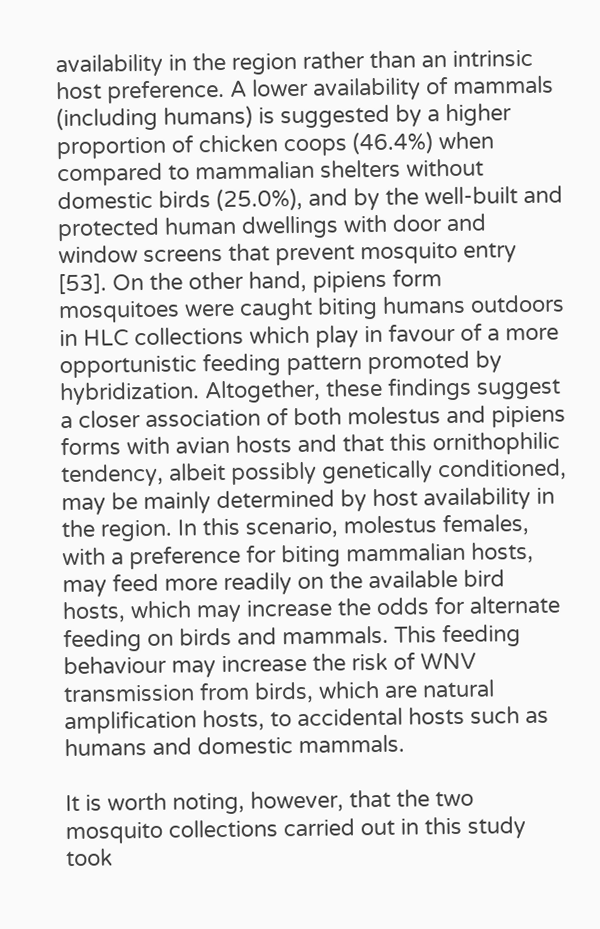availability in the region rather than an intrinsic host preference. A lower availability of mammals (including humans) is suggested by a higher proportion of chicken coops (46.4%) when compared to mammalian shelters without domestic birds (25.0%), and by the well-built and protected human dwellings with door and window screens that prevent mosquito entry [53]. On the other hand, pipiens form mosquitoes were caught biting humans outdoors in HLC collections which play in favour of a more opportunistic feeding pattern promoted by hybridization. Altogether, these findings suggest a closer association of both molestus and pipiens forms with avian hosts and that this ornithophilic tendency, albeit possibly genetically conditioned, may be mainly determined by host availability in the region. In this scenario, molestus females, with a preference for biting mammalian hosts, may feed more readily on the available bird hosts, which may increase the odds for alternate feeding on birds and mammals. This feeding behaviour may increase the risk of WNV transmission from birds, which are natural amplification hosts, to accidental hosts such as humans and domestic mammals.

It is worth noting, however, that the two mosquito collections carried out in this study took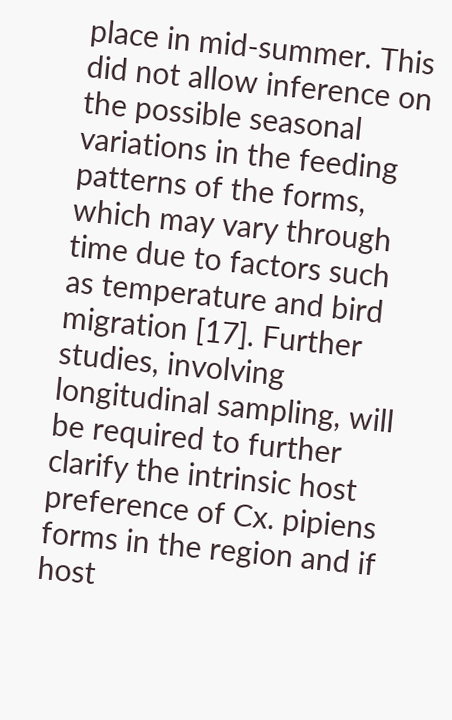place in mid-summer. This did not allow inference on the possible seasonal variations in the feeding patterns of the forms, which may vary through time due to factors such as temperature and bird migration [17]. Further studies, involving longitudinal sampling, will be required to further clarify the intrinsic host preference of Cx. pipiens forms in the region and if host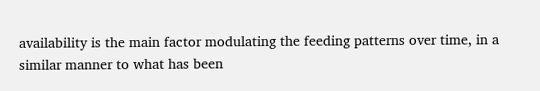availability is the main factor modulating the feeding patterns over time, in a similar manner to what has been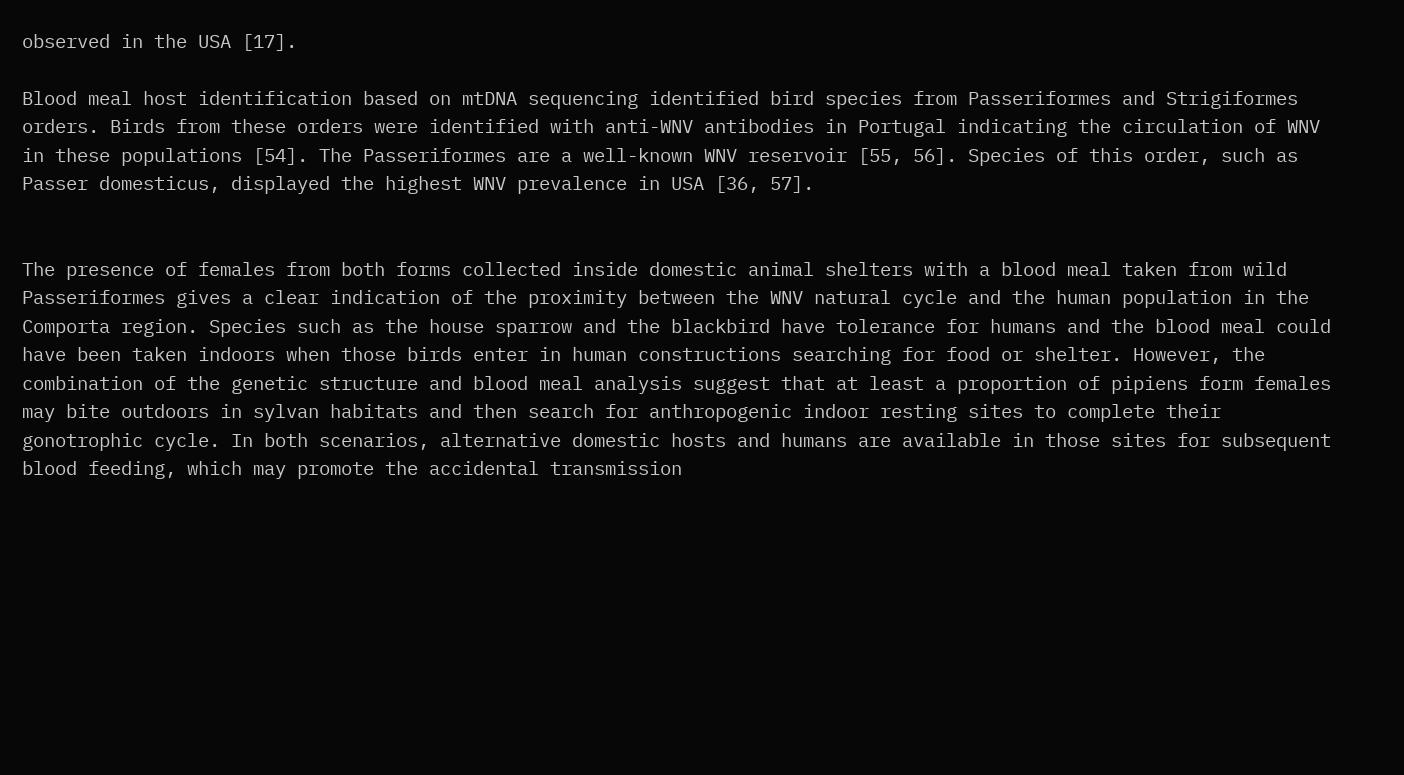observed in the USA [17].

Blood meal host identification based on mtDNA sequencing identified bird species from Passeriformes and Strigiformes orders. Birds from these orders were identified with anti-WNV antibodies in Portugal indicating the circulation of WNV in these populations [54]. The Passeriformes are a well-known WNV reservoir [55, 56]. Species of this order, such as Passer domesticus, displayed the highest WNV prevalence in USA [36, 57].


The presence of females from both forms collected inside domestic animal shelters with a blood meal taken from wild Passeriformes gives a clear indication of the proximity between the WNV natural cycle and the human population in the Comporta region. Species such as the house sparrow and the blackbird have tolerance for humans and the blood meal could have been taken indoors when those birds enter in human constructions searching for food or shelter. However, the combination of the genetic structure and blood meal analysis suggest that at least a proportion of pipiens form females may bite outdoors in sylvan habitats and then search for anthropogenic indoor resting sites to complete their gonotrophic cycle. In both scenarios, alternative domestic hosts and humans are available in those sites for subsequent blood feeding, which may promote the accidental transmission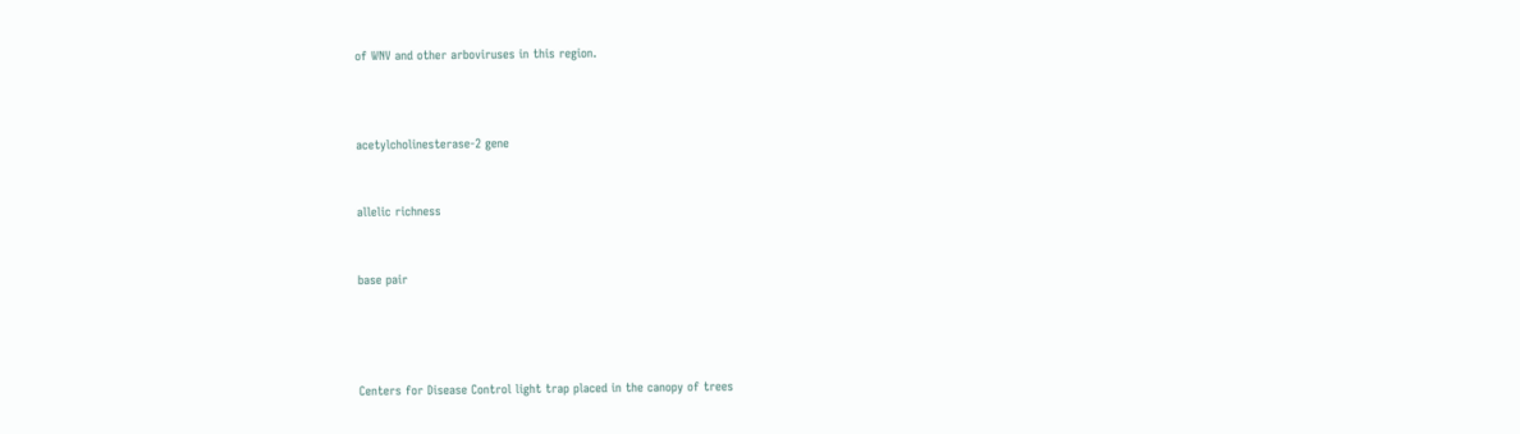of WNV and other arboviruses in this region.



acetylcholinesterase-2 gene


allelic richness


base pair




Centers for Disease Control light trap placed in the canopy of trees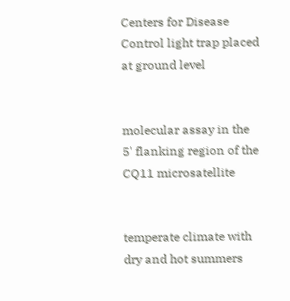Centers for Disease Control light trap placed at ground level


molecular assay in the 5' flanking region of the CQ11 microsatellite


temperate climate with dry and hot summers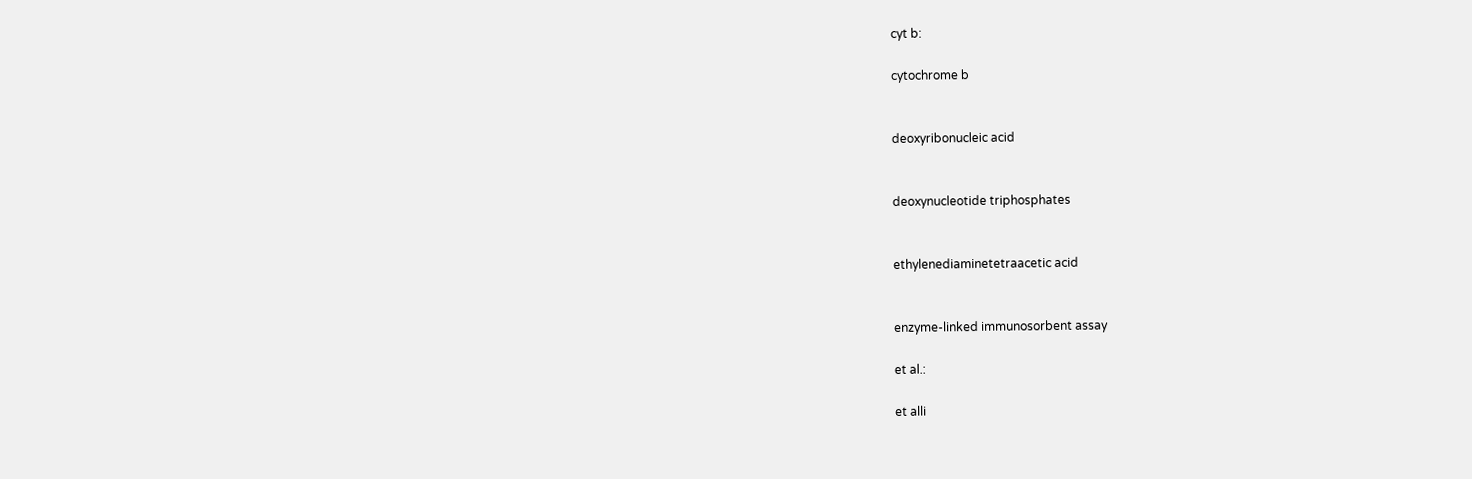cyt b:

cytochrome b


deoxyribonucleic acid


deoxynucleotide triphosphates


ethylenediaminetetraacetic acid


enzyme-linked immunosorbent assay

et al.:

et alli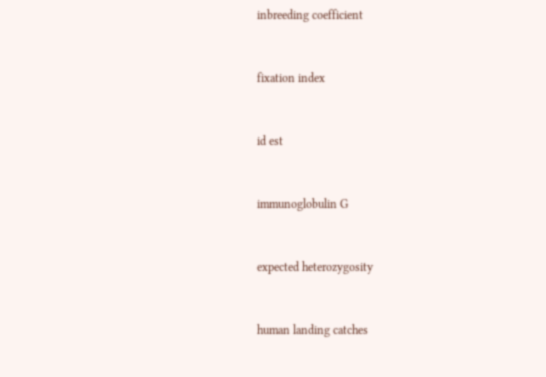inbreeding coefficient


fixation index


id est


immunoglobulin G


expected heterozygosity


human landing catches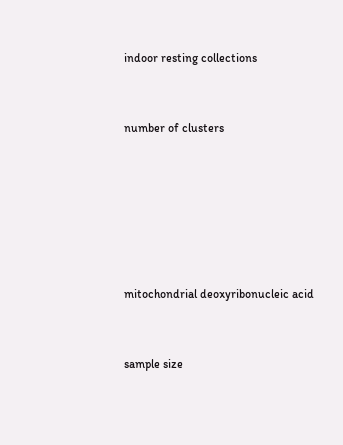indoor resting collections


number of clusters






mitochondrial deoxyribonucleic acid


sample size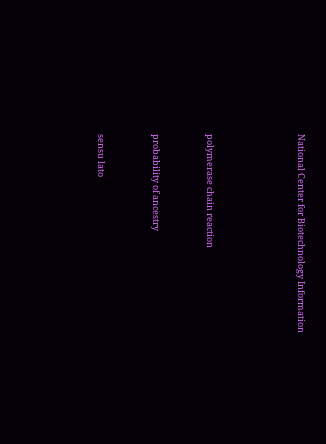National Center for Biotechnology Information




polymerase chain reaction


probability of ancestry


sensu lato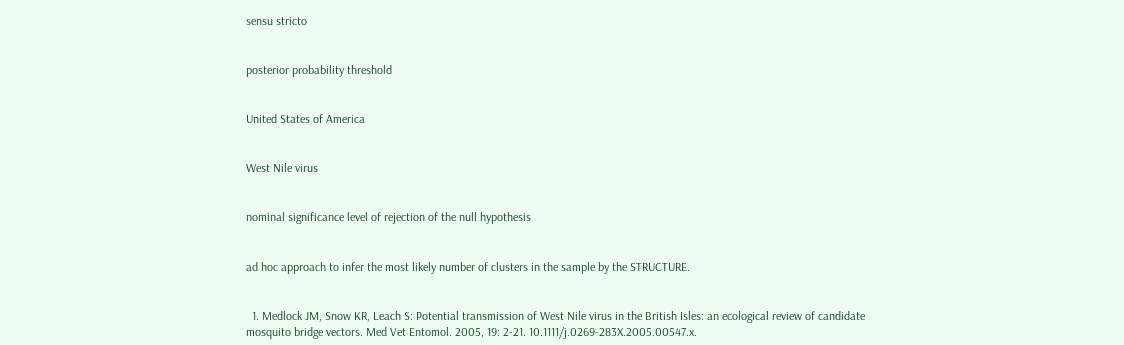sensu stricto


posterior probability threshold


United States of America


West Nile virus


nominal significance level of rejection of the null hypothesis


ad hoc approach to infer the most likely number of clusters in the sample by the STRUCTURE.


  1. Medlock JM, Snow KR, Leach S: Potential transmission of West Nile virus in the British Isles: an ecological review of candidate mosquito bridge vectors. Med Vet Entomol. 2005, 19: 2-21. 10.1111/j.0269-283X.2005.00547.x.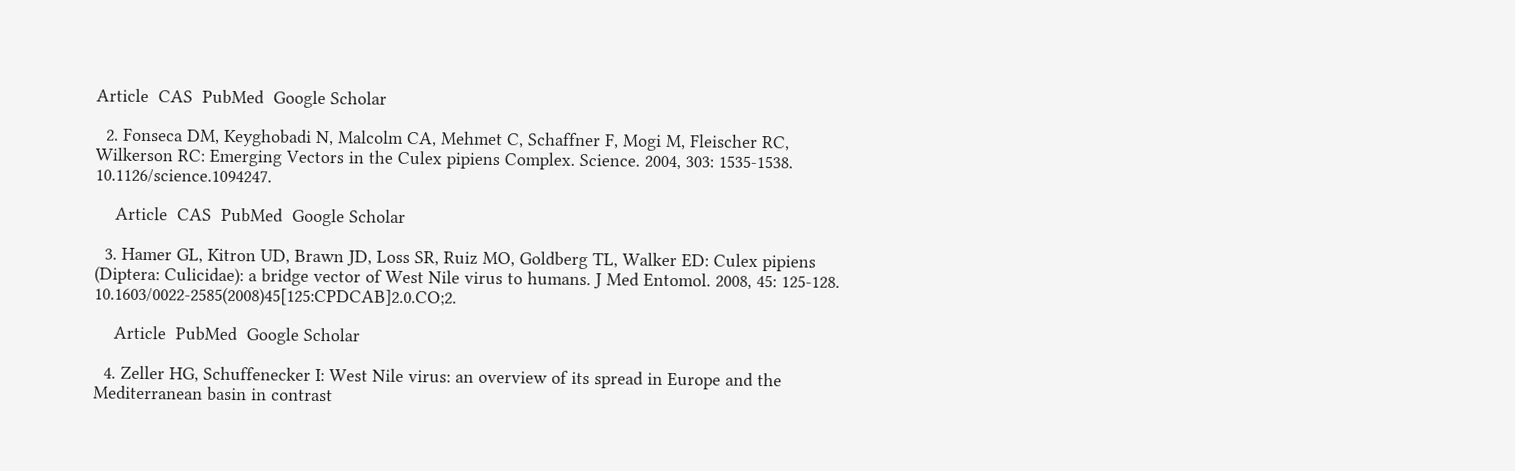Article  CAS  PubMed  Google Scholar

  2. Fonseca DM, Keyghobadi N, Malcolm CA, Mehmet C, Schaffner F, Mogi M, Fleischer RC, Wilkerson RC: Emerging Vectors in the Culex pipiens Complex. Science. 2004, 303: 1535-1538. 10.1126/science.1094247.

    Article  CAS  PubMed  Google Scholar

  3. Hamer GL, Kitron UD, Brawn JD, Loss SR, Ruiz MO, Goldberg TL, Walker ED: Culex pipiens (Diptera: Culicidae): a bridge vector of West Nile virus to humans. J Med Entomol. 2008, 45: 125-128. 10.1603/0022-2585(2008)45[125:CPDCAB]2.0.CO;2.

    Article  PubMed  Google Scholar

  4. Zeller HG, Schuffenecker I: West Nile virus: an overview of its spread in Europe and the Mediterranean basin in contrast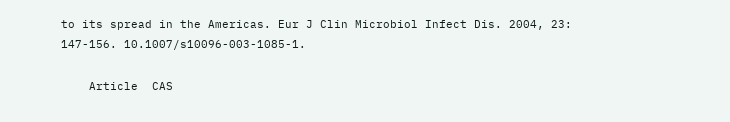to its spread in the Americas. Eur J Clin Microbiol Infect Dis. 2004, 23: 147-156. 10.1007/s10096-003-1085-1.

    Article  CAS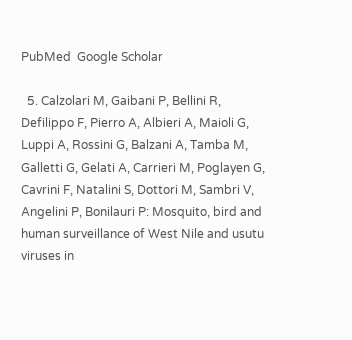PubMed  Google Scholar

  5. Calzolari M, Gaibani P, Bellini R, Defilippo F, Pierro A, Albieri A, Maioli G, Luppi A, Rossini G, Balzani A, Tamba M, Galletti G, Gelati A, Carrieri M, Poglayen G, Cavrini F, Natalini S, Dottori M, Sambri V, Angelini P, Bonilauri P: Mosquito, bird and human surveillance of West Nile and usutu viruses in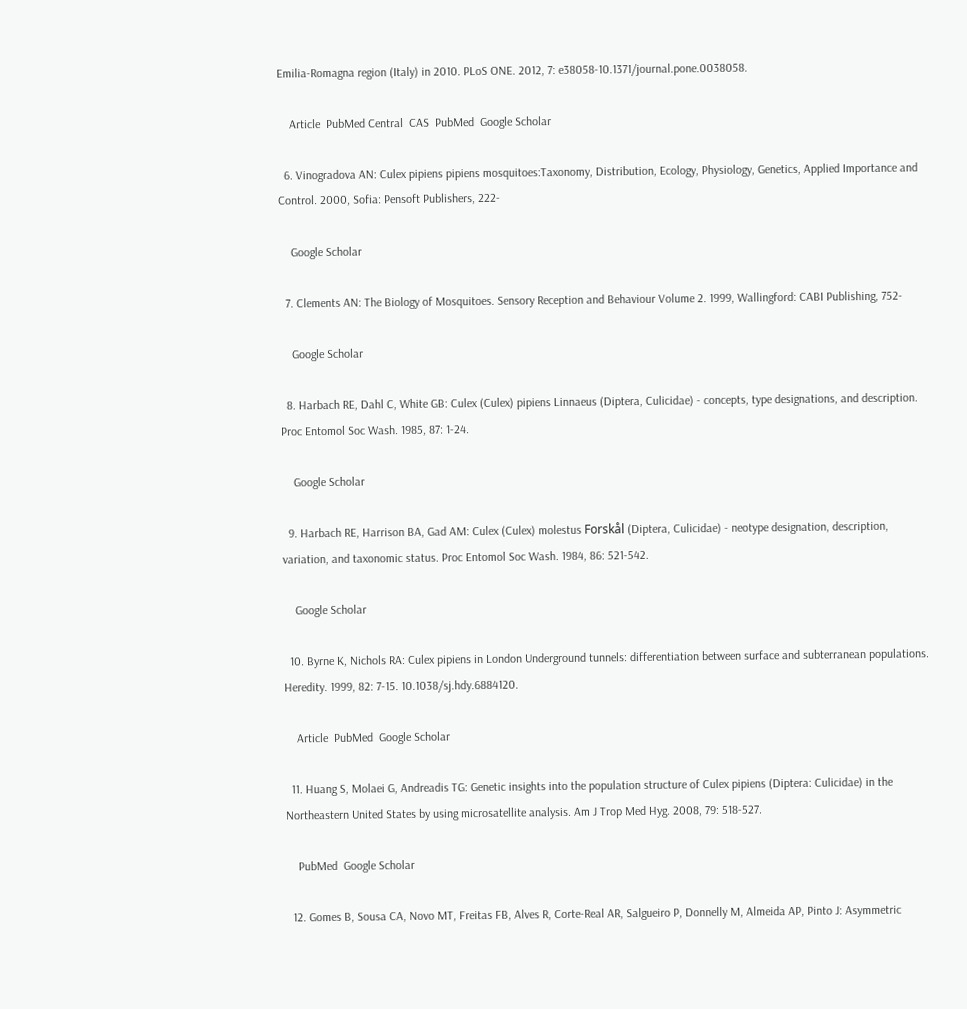Emilia-Romagna region (Italy) in 2010. PLoS ONE. 2012, 7: e38058-10.1371/journal.pone.0038058.

    Article  PubMed Central  CAS  PubMed  Google Scholar

  6. Vinogradova AN: Culex pipiens pipiens mosquitoes:Taxonomy, Distribution, Ecology, Physiology, Genetics, Applied Importance and Control. 2000, Sofia: Pensoft Publishers, 222-

    Google Scholar

  7. Clements AN: The Biology of Mosquitoes. Sensory Reception and Behaviour Volume 2. 1999, Wallingford: CABI Publishing, 752-

    Google Scholar

  8. Harbach RE, Dahl C, White GB: Culex (Culex) pipiens Linnaeus (Diptera, Culicidae) - concepts, type designations, and description. Proc Entomol Soc Wash. 1985, 87: 1-24.

    Google Scholar

  9. Harbach RE, Harrison BA, Gad AM: Culex (Culex) molestus Forskål (Diptera, Culicidae) - neotype designation, description, variation, and taxonomic status. Proc Entomol Soc Wash. 1984, 86: 521-542.

    Google Scholar

  10. Byrne K, Nichols RA: Culex pipiens in London Underground tunnels: differentiation between surface and subterranean populations. Heredity. 1999, 82: 7-15. 10.1038/sj.hdy.6884120.

    Article  PubMed  Google Scholar

  11. Huang S, Molaei G, Andreadis TG: Genetic insights into the population structure of Culex pipiens (Diptera: Culicidae) in the Northeastern United States by using microsatellite analysis. Am J Trop Med Hyg. 2008, 79: 518-527.

    PubMed  Google Scholar

  12. Gomes B, Sousa CA, Novo MT, Freitas FB, Alves R, Corte-Real AR, Salgueiro P, Donnelly M, Almeida AP, Pinto J: Asymmetric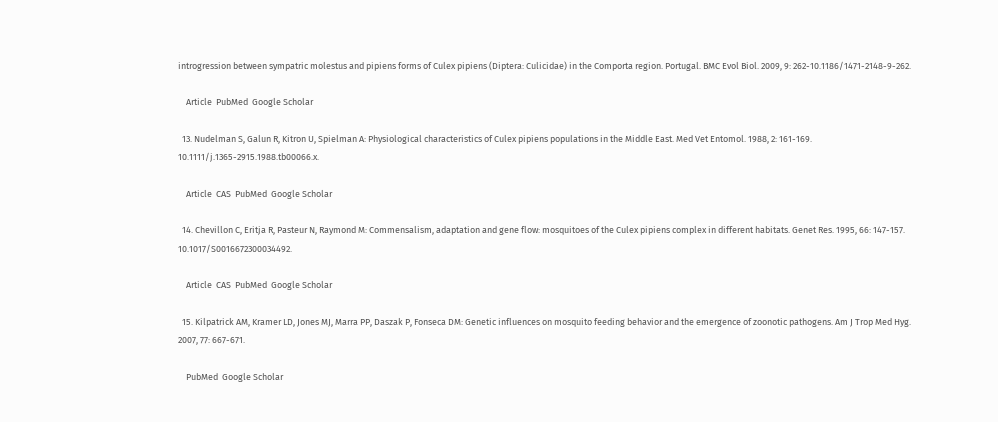introgression between sympatric molestus and pipiens forms of Culex pipiens (Diptera: Culicidae) in the Comporta region. Portugal. BMC Evol Biol. 2009, 9: 262-10.1186/1471-2148-9-262.

    Article  PubMed  Google Scholar

  13. Nudelman S, Galun R, Kitron U, Spielman A: Physiological characteristics of Culex pipiens populations in the Middle East. Med Vet Entomol. 1988, 2: 161-169. 10.1111/j.1365-2915.1988.tb00066.x.

    Article  CAS  PubMed  Google Scholar

  14. Chevillon C, Eritja R, Pasteur N, Raymond M: Commensalism, adaptation and gene flow: mosquitoes of the Culex pipiens complex in different habitats. Genet Res. 1995, 66: 147-157. 10.1017/S0016672300034492.

    Article  CAS  PubMed  Google Scholar

  15. Kilpatrick AM, Kramer LD, Jones MJ, Marra PP, Daszak P, Fonseca DM: Genetic influences on mosquito feeding behavior and the emergence of zoonotic pathogens. Am J Trop Med Hyg. 2007, 77: 667-671.

    PubMed  Google Scholar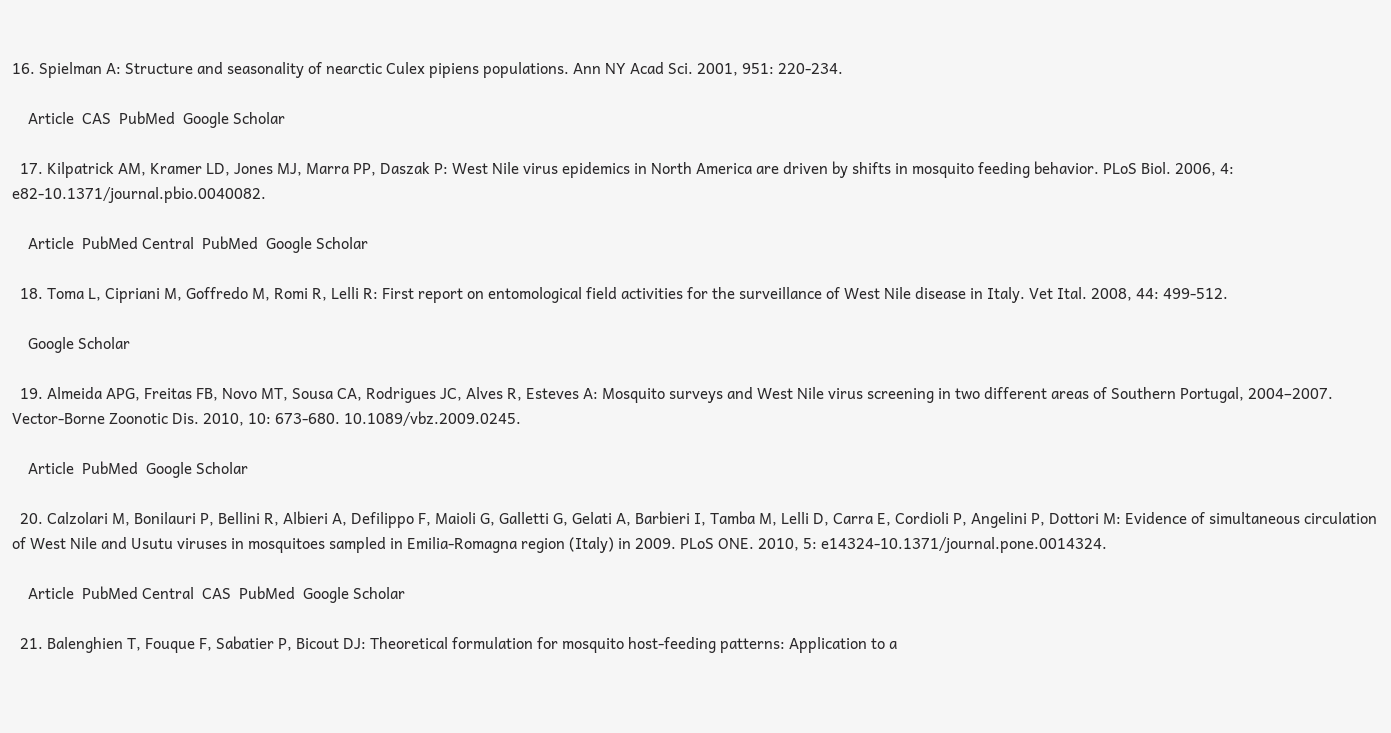16. Spielman A: Structure and seasonality of nearctic Culex pipiens populations. Ann NY Acad Sci. 2001, 951: 220-234.

    Article  CAS  PubMed  Google Scholar

  17. Kilpatrick AM, Kramer LD, Jones MJ, Marra PP, Daszak P: West Nile virus epidemics in North America are driven by shifts in mosquito feeding behavior. PLoS Biol. 2006, 4: e82-10.1371/journal.pbio.0040082.

    Article  PubMed Central  PubMed  Google Scholar

  18. Toma L, Cipriani M, Goffredo M, Romi R, Lelli R: First report on entomological field activities for the surveillance of West Nile disease in Italy. Vet Ital. 2008, 44: 499-512.

    Google Scholar

  19. Almeida APG, Freitas FB, Novo MT, Sousa CA, Rodrigues JC, Alves R, Esteves A: Mosquito surveys and West Nile virus screening in two different areas of Southern Portugal, 2004–2007. Vector-Borne Zoonotic Dis. 2010, 10: 673-680. 10.1089/vbz.2009.0245.

    Article  PubMed  Google Scholar

  20. Calzolari M, Bonilauri P, Bellini R, Albieri A, Defilippo F, Maioli G, Galletti G, Gelati A, Barbieri I, Tamba M, Lelli D, Carra E, Cordioli P, Angelini P, Dottori M: Evidence of simultaneous circulation of West Nile and Usutu viruses in mosquitoes sampled in Emilia-Romagna region (Italy) in 2009. PLoS ONE. 2010, 5: e14324-10.1371/journal.pone.0014324.

    Article  PubMed Central  CAS  PubMed  Google Scholar

  21. Balenghien T, Fouque F, Sabatier P, Bicout DJ: Theoretical formulation for mosquito host-feeding patterns: Application to a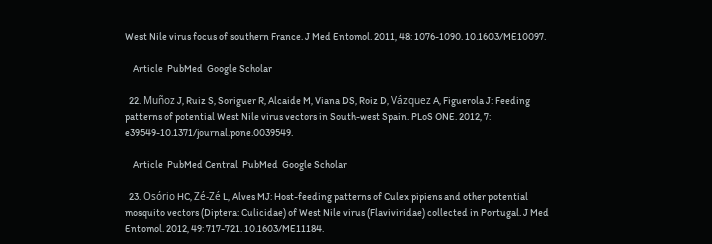West Nile virus focus of southern France. J Med Entomol. 2011, 48: 1076-1090. 10.1603/ME10097.

    Article  PubMed  Google Scholar

  22. Muñoz J, Ruiz S, Soriguer R, Alcaide M, Viana DS, Roiz D, Vázquez A, Figuerola J: Feeding patterns of potential West Nile virus vectors in South-west Spain. PLoS ONE. 2012, 7: e39549-10.1371/journal.pone.0039549.

    Article  PubMed Central  PubMed  Google Scholar

  23. Osório HC, Zé-Zé L, Alves MJ: Host-feeding patterns of Culex pipiens and other potential mosquito vectors (Diptera: Culicidae) of West Nile virus (Flaviviridae) collected in Portugal. J Med Entomol. 2012, 49: 717-721. 10.1603/ME11184.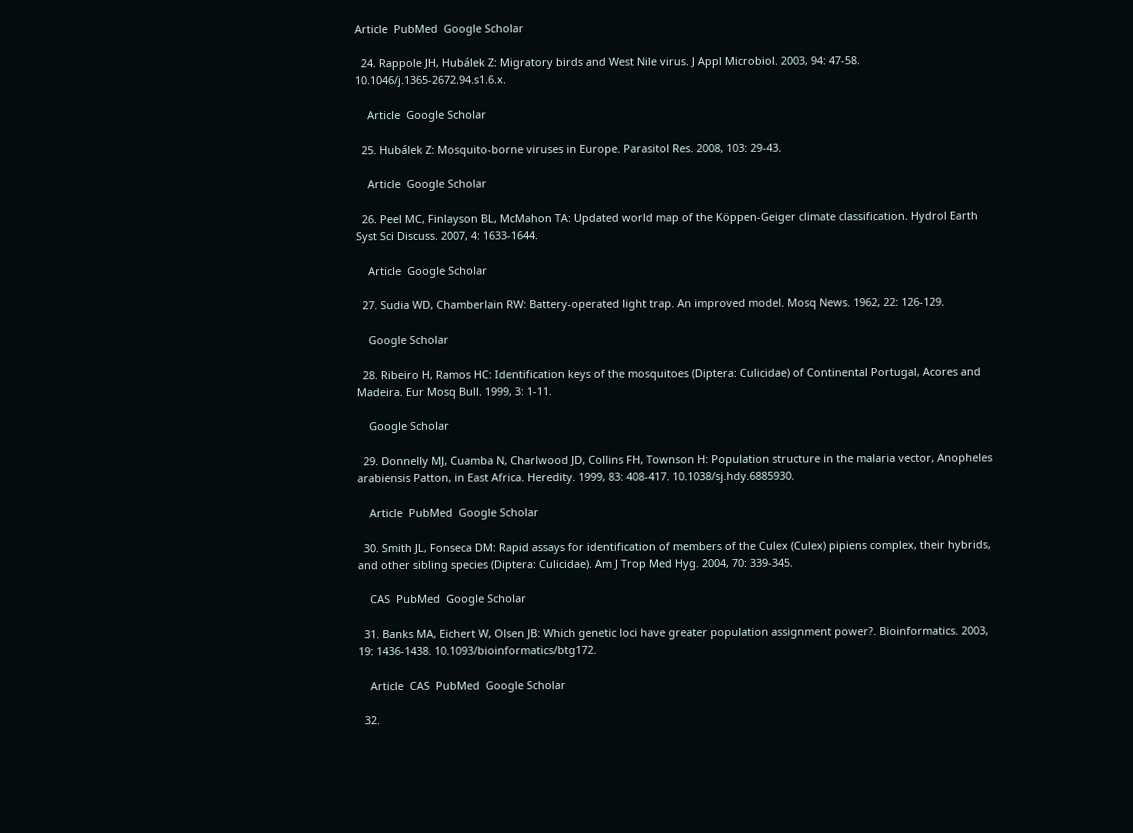Article  PubMed  Google Scholar

  24. Rappole JH, Hubálek Z: Migratory birds and West Nile virus. J Appl Microbiol. 2003, 94: 47-58. 10.1046/j.1365-2672.94.s1.6.x.

    Article  Google Scholar

  25. Hubálek Z: Mosquito-borne viruses in Europe. Parasitol Res. 2008, 103: 29-43.

    Article  Google Scholar

  26. Peel MC, Finlayson BL, McMahon TA: Updated world map of the Köppen-Geiger climate classification. Hydrol Earth Syst Sci Discuss. 2007, 4: 1633-1644.

    Article  Google Scholar

  27. Sudia WD, Chamberlain RW: Battery-operated light trap. An improved model. Mosq News. 1962, 22: 126-129.

    Google Scholar

  28. Ribeiro H, Ramos HC: Identification keys of the mosquitoes (Diptera: Culicidae) of Continental Portugal, Acores and Madeira. Eur Mosq Bull. 1999, 3: 1-11.

    Google Scholar

  29. Donnelly MJ, Cuamba N, Charlwood JD, Collins FH, Townson H: Population structure in the malaria vector, Anopheles arabiensis Patton, in East Africa. Heredity. 1999, 83: 408-417. 10.1038/sj.hdy.6885930.

    Article  PubMed  Google Scholar

  30. Smith JL, Fonseca DM: Rapid assays for identification of members of the Culex (Culex) pipiens complex, their hybrids, and other sibling species (Diptera: Culicidae). Am J Trop Med Hyg. 2004, 70: 339-345.

    CAS  PubMed  Google Scholar

  31. Banks MA, Eichert W, Olsen JB: Which genetic loci have greater population assignment power?. Bioinformatics. 2003, 19: 1436-1438. 10.1093/bioinformatics/btg172.

    Article  CAS  PubMed  Google Scholar

  32.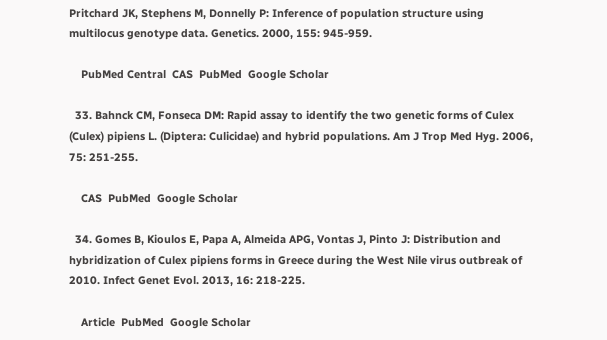Pritchard JK, Stephens M, Donnelly P: Inference of population structure using multilocus genotype data. Genetics. 2000, 155: 945-959.

    PubMed Central  CAS  PubMed  Google Scholar

  33. Bahnck CM, Fonseca DM: Rapid assay to identify the two genetic forms of Culex (Culex) pipiens L. (Diptera: Culicidae) and hybrid populations. Am J Trop Med Hyg. 2006, 75: 251-255.

    CAS  PubMed  Google Scholar

  34. Gomes B, Kioulos E, Papa A, Almeida APG, Vontas J, Pinto J: Distribution and hybridization of Culex pipiens forms in Greece during the West Nile virus outbreak of 2010. Infect Genet Evol. 2013, 16: 218-225.

    Article  PubMed  Google Scholar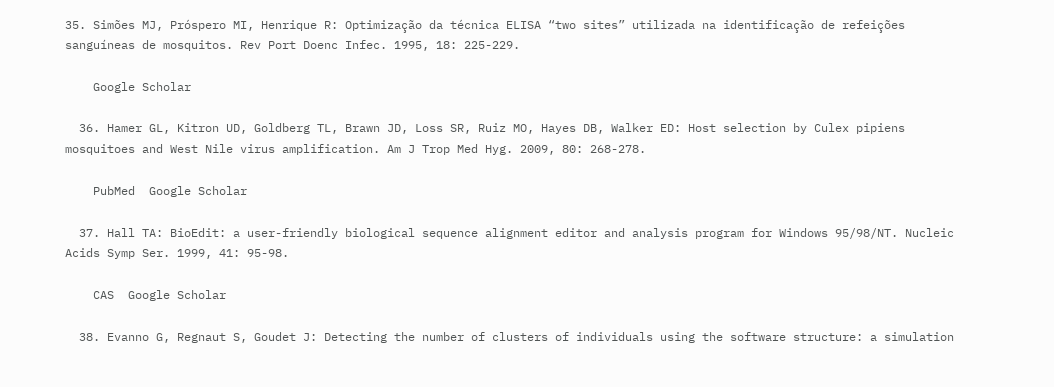35. Simões MJ, Próspero MI, Henrique R: Optimização da técnica ELISA “two sites” utilizada na identificação de refeições sanguíneas de mosquitos. Rev Port Doenc Infec. 1995, 18: 225-229.

    Google Scholar

  36. Hamer GL, Kitron UD, Goldberg TL, Brawn JD, Loss SR, Ruiz MO, Hayes DB, Walker ED: Host selection by Culex pipiens mosquitoes and West Nile virus amplification. Am J Trop Med Hyg. 2009, 80: 268-278.

    PubMed  Google Scholar

  37. Hall TA: BioEdit: a user-friendly biological sequence alignment editor and analysis program for Windows 95/98/NT. Nucleic Acids Symp Ser. 1999, 41: 95-98.

    CAS  Google Scholar

  38. Evanno G, Regnaut S, Goudet J: Detecting the number of clusters of individuals using the software structure: a simulation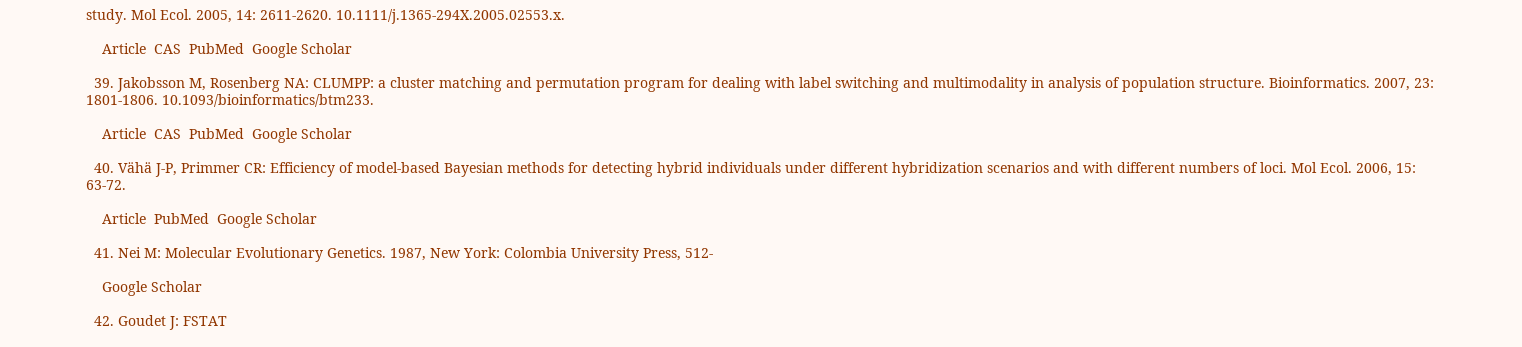study. Mol Ecol. 2005, 14: 2611-2620. 10.1111/j.1365-294X.2005.02553.x.

    Article  CAS  PubMed  Google Scholar

  39. Jakobsson M, Rosenberg NA: CLUMPP: a cluster matching and permutation program for dealing with label switching and multimodality in analysis of population structure. Bioinformatics. 2007, 23: 1801-1806. 10.1093/bioinformatics/btm233.

    Article  CAS  PubMed  Google Scholar

  40. Vähä J-P, Primmer CR: Efficiency of model-based Bayesian methods for detecting hybrid individuals under different hybridization scenarios and with different numbers of loci. Mol Ecol. 2006, 15: 63-72.

    Article  PubMed  Google Scholar

  41. Nei M: Molecular Evolutionary Genetics. 1987, New York: Colombia University Press, 512-

    Google Scholar

  42. Goudet J: FSTAT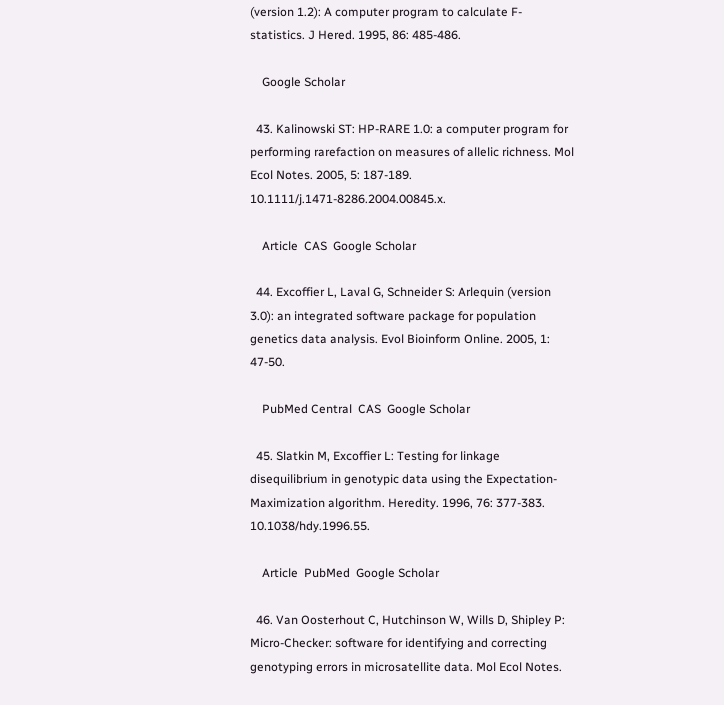(version 1.2): A computer program to calculate F-statistics. J Hered. 1995, 86: 485-486.

    Google Scholar

  43. Kalinowski ST: HP-RARE 1.0: a computer program for performing rarefaction on measures of allelic richness. Mol Ecol Notes. 2005, 5: 187-189. 10.1111/j.1471-8286.2004.00845.x.

    Article  CAS  Google Scholar

  44. Excoffier L, Laval G, Schneider S: Arlequin (version 3.0): an integrated software package for population genetics data analysis. Evol Bioinform Online. 2005, 1: 47-50.

    PubMed Central  CAS  Google Scholar

  45. Slatkin M, Excoffier L: Testing for linkage disequilibrium in genotypic data using the Expectation-Maximization algorithm. Heredity. 1996, 76: 377-383. 10.1038/hdy.1996.55.

    Article  PubMed  Google Scholar

  46. Van Oosterhout C, Hutchinson W, Wills D, Shipley P: Micro-Checker: software for identifying and correcting genotyping errors in microsatellite data. Mol Ecol Notes.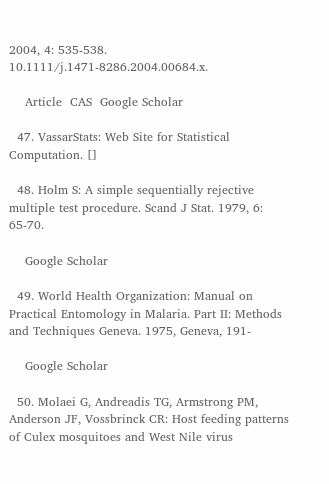2004, 4: 535-538. 10.1111/j.1471-8286.2004.00684.x.

    Article  CAS  Google Scholar

  47. VassarStats: Web Site for Statistical Computation. []

  48. Holm S: A simple sequentially rejective multiple test procedure. Scand J Stat. 1979, 6: 65-70.

    Google Scholar

  49. World Health Organization: Manual on Practical Entomology in Malaria. Part II: Methods and Techniques Geneva. 1975, Geneva, 191-

    Google Scholar

  50. Molaei G, Andreadis TG, Armstrong PM, Anderson JF, Vossbrinck CR: Host feeding patterns of Culex mosquitoes and West Nile virus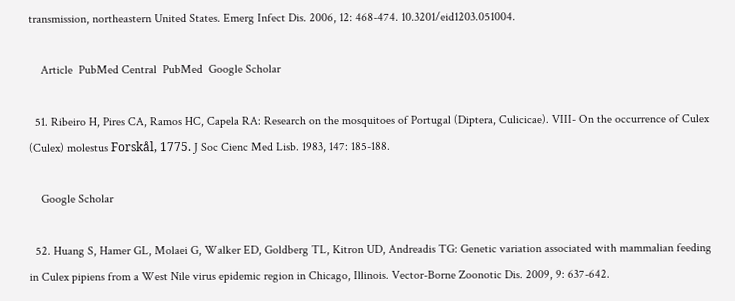transmission, northeastern United States. Emerg Infect Dis. 2006, 12: 468-474. 10.3201/eid1203.051004.

    Article  PubMed Central  PubMed  Google Scholar

  51. Ribeiro H, Pires CA, Ramos HC, Capela RA: Research on the mosquitoes of Portugal (Diptera, Culicicae). VIII- On the occurrence of Culex (Culex) molestus Forskål, 1775. J Soc Cienc Med Lisb. 1983, 147: 185-188.

    Google Scholar

  52. Huang S, Hamer GL, Molaei G, Walker ED, Goldberg TL, Kitron UD, Andreadis TG: Genetic variation associated with mammalian feeding in Culex pipiens from a West Nile virus epidemic region in Chicago, Illinois. Vector-Borne Zoonotic Dis. 2009, 9: 637-642.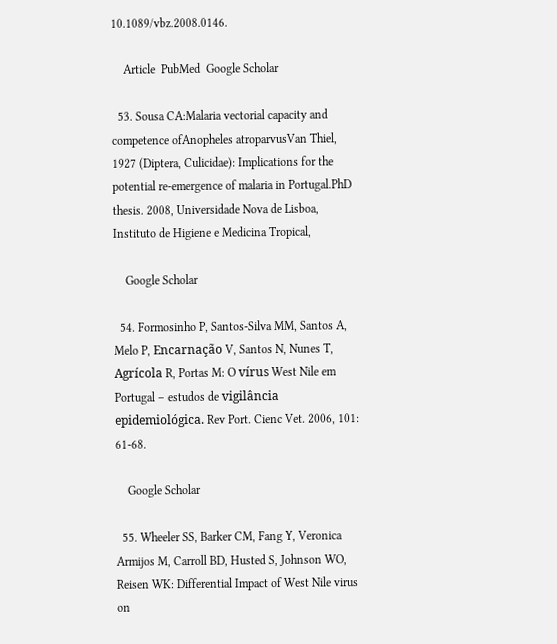10.1089/vbz.2008.0146.

    Article  PubMed  Google Scholar

  53. Sousa CA:Malaria vectorial capacity and competence ofAnopheles atroparvusVan Thiel, 1927 (Diptera, Culicidae): Implications for the potential re-emergence of malaria in Portugal.PhD thesis. 2008, Universidade Nova de Lisboa, Instituto de Higiene e Medicina Tropical,

    Google Scholar

  54. Formosinho P, Santos-Silva MM, Santos A, Melo P, Encarnação V, Santos N, Nunes T, Agrícola R, Portas M: O vírus West Nile em Portugal – estudos de vigilância epidemiológica. Rev Port. Cienc Vet. 2006, 101: 61-68.

    Google Scholar

  55. Wheeler SS, Barker CM, Fang Y, Veronica Armijos M, Carroll BD, Husted S, Johnson WO, Reisen WK: Differential Impact of West Nile virus on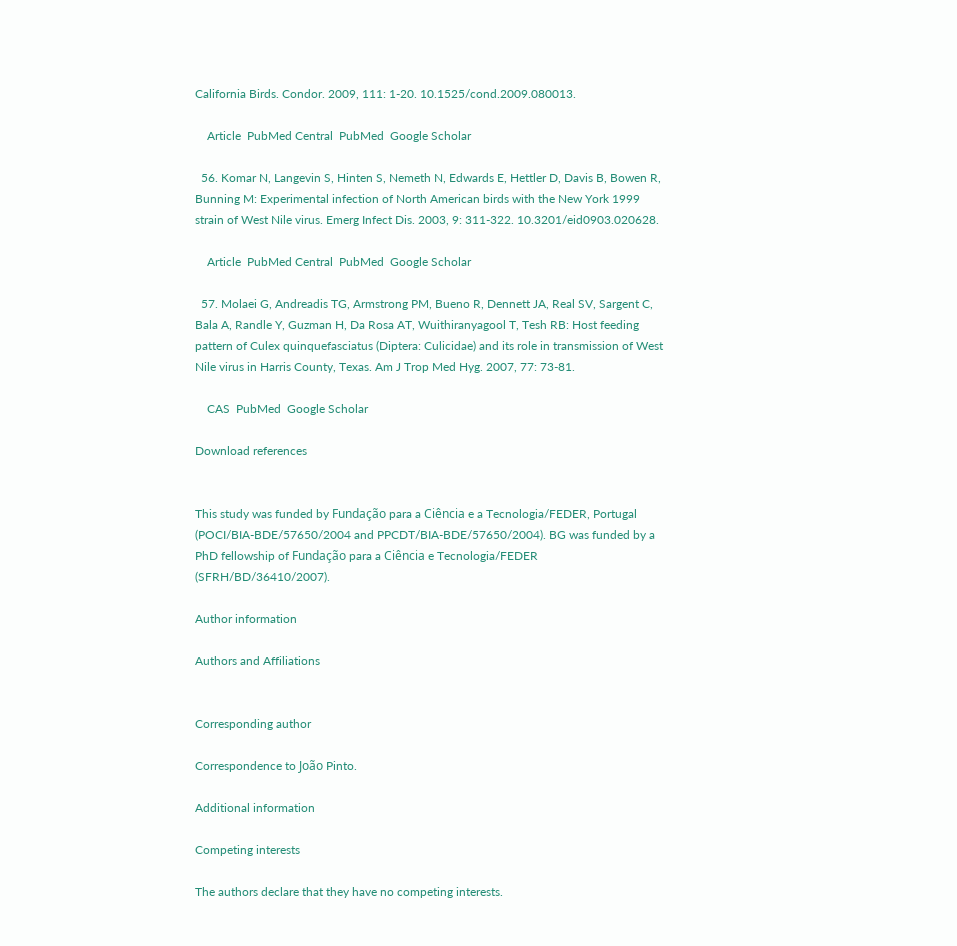California Birds. Condor. 2009, 111: 1-20. 10.1525/cond.2009.080013.

    Article  PubMed Central  PubMed  Google Scholar

  56. Komar N, Langevin S, Hinten S, Nemeth N, Edwards E, Hettler D, Davis B, Bowen R, Bunning M: Experimental infection of North American birds with the New York 1999 strain of West Nile virus. Emerg Infect Dis. 2003, 9: 311-322. 10.3201/eid0903.020628.

    Article  PubMed Central  PubMed  Google Scholar

  57. Molaei G, Andreadis TG, Armstrong PM, Bueno R, Dennett JA, Real SV, Sargent C, Bala A, Randle Y, Guzman H, Da Rosa AT, Wuithiranyagool T, Tesh RB: Host feeding pattern of Culex quinquefasciatus (Diptera: Culicidae) and its role in transmission of West Nile virus in Harris County, Texas. Am J Trop Med Hyg. 2007, 77: 73-81.

    CAS  PubMed  Google Scholar

Download references


This study was funded by Fundação para a Ciência e a Tecnologia/FEDER, Portugal (POCI/BIA-BDE/57650/2004 and PPCDT/BIA-BDE/57650/2004). BG was funded by a PhD fellowship of Fundação para a Ciência e Tecnologia/FEDER (SFRH/BD/36410/2007).

Author information

Authors and Affiliations


Corresponding author

Correspondence to João Pinto.

Additional information

Competing interests

The authors declare that they have no competing interests.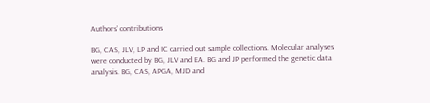Authors’ contributions

BG, CAS, JLV, LP and IC carried out sample collections. Molecular analyses were conducted by BG, JLV and EA. BG and JP performed the genetic data analysis. BG, CAS, APGA, MJD and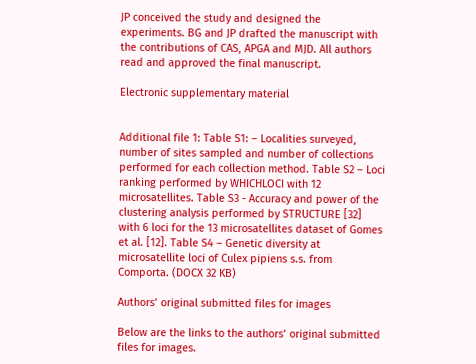JP conceived the study and designed the experiments. BG and JP drafted the manuscript with the contributions of CAS, APGA and MJD. All authors read and approved the final manuscript.

Electronic supplementary material


Additional file 1: Table S1: – Localities surveyed, number of sites sampled and number of collections performed for each collection method. Table S2 – Loci ranking performed by WHICHLOCI with 12 microsatellites. Table S3 - Accuracy and power of the clustering analysis performed by STRUCTURE [32] with 6 loci for the 13 microsatellites dataset of Gomes et al. [12]. Table S4 – Genetic diversity at microsatellite loci of Culex pipiens s.s. from Comporta. (DOCX 32 KB)

Authors’ original submitted files for images

Below are the links to the authors’ original submitted files for images.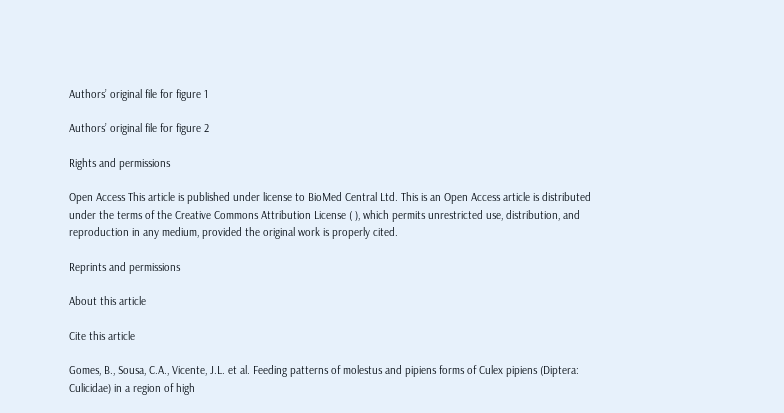Authors’ original file for figure 1

Authors’ original file for figure 2

Rights and permissions

Open Access This article is published under license to BioMed Central Ltd. This is an Open Access article is distributed under the terms of the Creative Commons Attribution License ( ), which permits unrestricted use, distribution, and reproduction in any medium, provided the original work is properly cited.

Reprints and permissions

About this article

Cite this article

Gomes, B., Sousa, C.A., Vicente, J.L. et al. Feeding patterns of molestus and pipiens forms of Culex pipiens (Diptera: Culicidae) in a region of high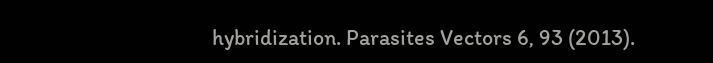hybridization. Parasites Vectors 6, 93 (2013).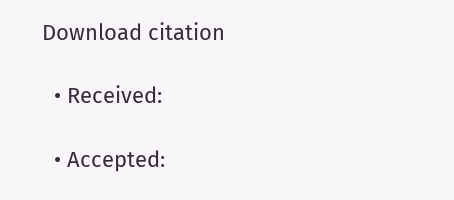Download citation

  • Received:

  • Accepted: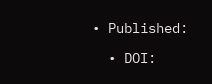• Published:

  • DOI: